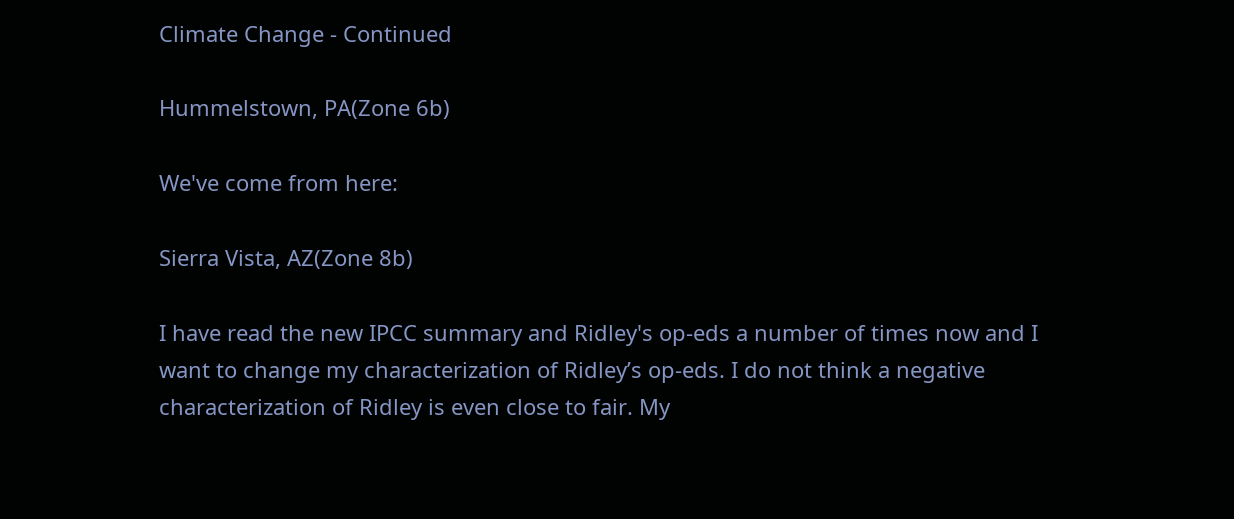Climate Change - Continued

Hummelstown, PA(Zone 6b)

We've come from here:

Sierra Vista, AZ(Zone 8b)

I have read the new IPCC summary and Ridley's op-eds a number of times now and I want to change my characterization of Ridley’s op-eds. I do not think a negative characterization of Ridley is even close to fair. My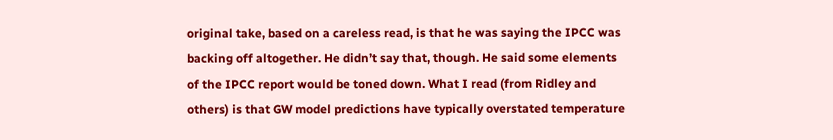original take, based on a careless read, is that he was saying the IPCC was backing off altogether. He didn’t say that, though. He said some elements of the IPCC report would be toned down. What I read (from Ridley and others) is that GW model predictions have typically overstated temperature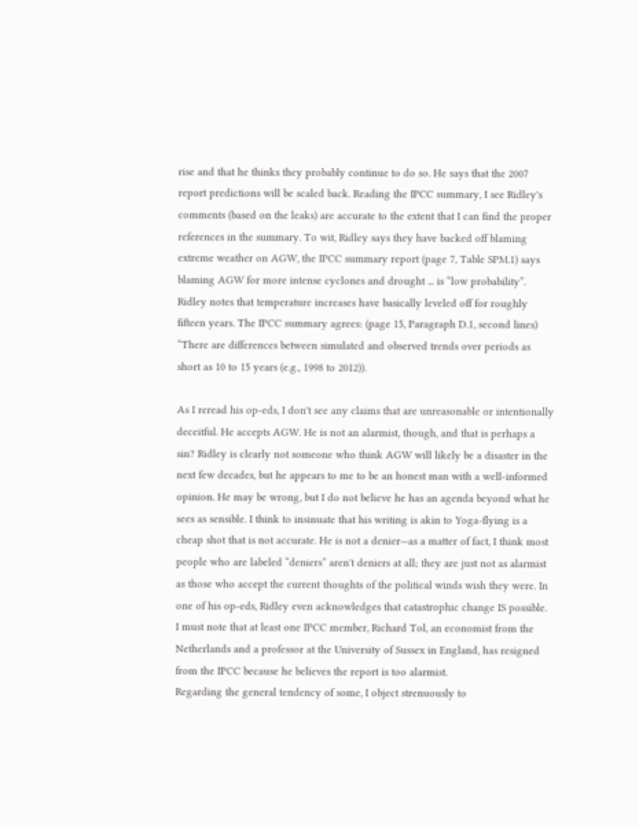rise and that he thinks they probably continue to do so. He says that the 2007 report predictions will be scaled back. Reading the IPCC summary, I see Ridley's comments (based on the leaks) are accurate to the extent that I can find the proper references in the summary. To wit, Ridley says they have backed off blaming extreme weather on AGW, the IPCC summary report (page 7, Table SPM.1) says blaming AGW for more intense cyclones and drought ... is “low probability”. Ridley notes that temperature increases have basically leveled off for roughly fifteen years. The IPCC summary agrees: (page 15, Paragraph D.1, second lines) “There are differences between simulated and observed trends over periods as short as 10 to 15 years (e.g., 1998 to 2012)).

As I reread his op-eds, I don't see any claims that are unreasonable or intentionally deceitful. He accepts AGW. He is not an alarmist, though, and that is perhaps a sin? Ridley is clearly not someone who think AGW will likely be a disaster in the next few decades, but he appears to me to be an honest man with a well-informed opinion. He may be wrong, but I do not believe he has an agenda beyond what he sees as sensible. I think to insinuate that his writing is akin to Yoga-flying is a cheap shot that is not accurate. He is not a denier—as a matter of fact, I think most people who are labeled “deniers” aren't deniers at all; they are just not as alarmist as those who accept the current thoughts of the political winds wish they were. In one of his op-eds, Ridley even acknowledges that catastrophic change IS possible.
I must note that at least one IPCC member, Richard Tol, an economist from the Netherlands and a professor at the University of Sussex in England, has resigned from the IPCC because he believes the report is too alarmist.
Regarding the general tendency of some, I object strenuously to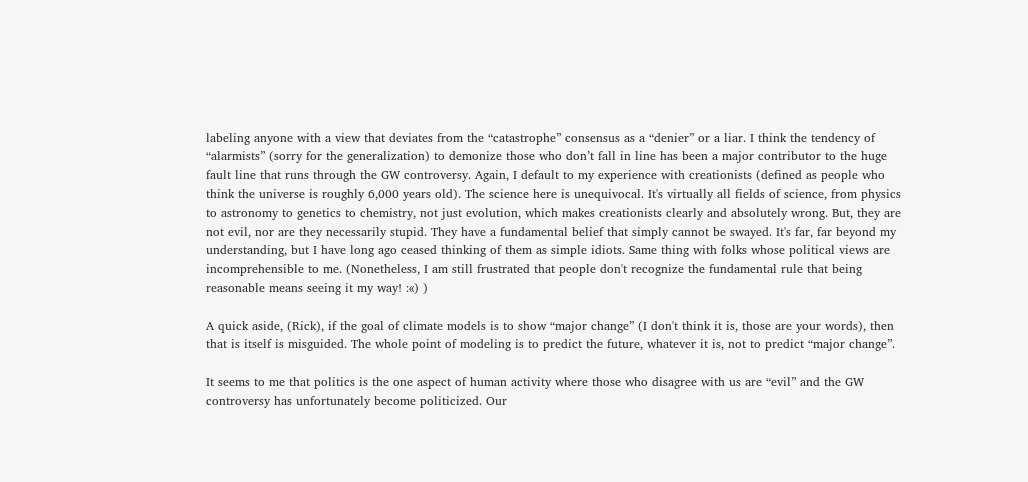labeling anyone with a view that deviates from the “catastrophe” consensus as a “denier” or a liar. I think the tendency of “alarmists” (sorry for the generalization) to demonize those who don’t fall in line has been a major contributor to the huge fault line that runs through the GW controversy. Again, I default to my experience with creationists (defined as people who think the universe is roughly 6,000 years old). The science here is unequivocal. It's virtually all fields of science, from physics to astronomy to genetics to chemistry, not just evolution, which makes creationists clearly and absolutely wrong. But, they are not evil, nor are they necessarily stupid. They have a fundamental belief that simply cannot be swayed. It's far, far beyond my understanding, but I have long ago ceased thinking of them as simple idiots. Same thing with folks whose political views are incomprehensible to me. (Nonetheless, I am still frustrated that people don't recognize the fundamental rule that being reasonable means seeing it my way! :«) )

A quick aside, (Rick), if the goal of climate models is to show “major change” (I don't think it is, those are your words), then that is itself is misguided. The whole point of modeling is to predict the future, whatever it is, not to predict “major change”.

It seems to me that politics is the one aspect of human activity where those who disagree with us are “evil” and the GW controversy has unfortunately become politicized. Our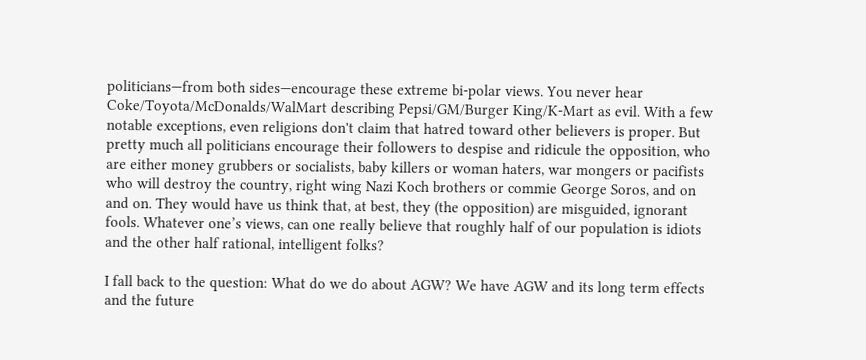politicians—from both sides—encourage these extreme bi-polar views. You never hear Coke/Toyota/McDonalds/WalMart describing Pepsi/GM/Burger King/K-Mart as evil. With a few notable exceptions, even religions don't claim that hatred toward other believers is proper. But pretty much all politicians encourage their followers to despise and ridicule the opposition, who are either money grubbers or socialists, baby killers or woman haters, war mongers or pacifists who will destroy the country, right wing Nazi Koch brothers or commie George Soros, and on and on. They would have us think that, at best, they (the opposition) are misguided, ignorant fools. Whatever one’s views, can one really believe that roughly half of our population is idiots and the other half rational, intelligent folks?

I fall back to the question: What do we do about AGW? We have AGW and its long term effects and the future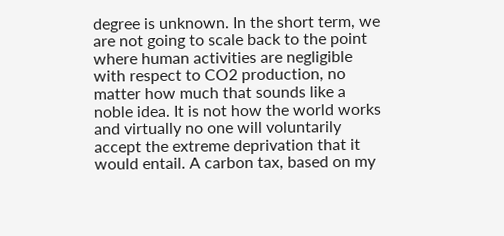degree is unknown. In the short term, we are not going to scale back to the point where human activities are negligible with respect to CO2 production, no matter how much that sounds like a noble idea. It is not how the world works and virtually no one will voluntarily accept the extreme deprivation that it would entail. A carbon tax, based on my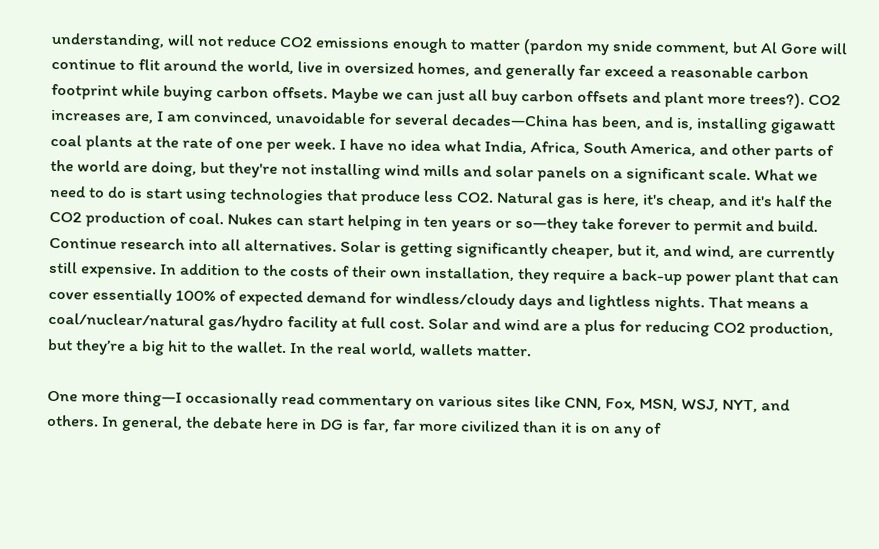understanding, will not reduce CO2 emissions enough to matter (pardon my snide comment, but Al Gore will continue to flit around the world, live in oversized homes, and generally far exceed a reasonable carbon footprint while buying carbon offsets. Maybe we can just all buy carbon offsets and plant more trees?). CO2 increases are, I am convinced, unavoidable for several decades—China has been, and is, installing gigawatt coal plants at the rate of one per week. I have no idea what India, Africa, South America, and other parts of the world are doing, but they're not installing wind mills and solar panels on a significant scale. What we need to do is start using technologies that produce less CO2. Natural gas is here, it's cheap, and it's half the CO2 production of coal. Nukes can start helping in ten years or so—they take forever to permit and build. Continue research into all alternatives. Solar is getting significantly cheaper, but it, and wind, are currently still expensive. In addition to the costs of their own installation, they require a back-up power plant that can cover essentially 100% of expected demand for windless/cloudy days and lightless nights. That means a coal/nuclear/natural gas/hydro facility at full cost. Solar and wind are a plus for reducing CO2 production, but they’re a big hit to the wallet. In the real world, wallets matter.

One more thing—I occasionally read commentary on various sites like CNN, Fox, MSN, WSJ, NYT, and others. In general, the debate here in DG is far, far more civilized than it is on any of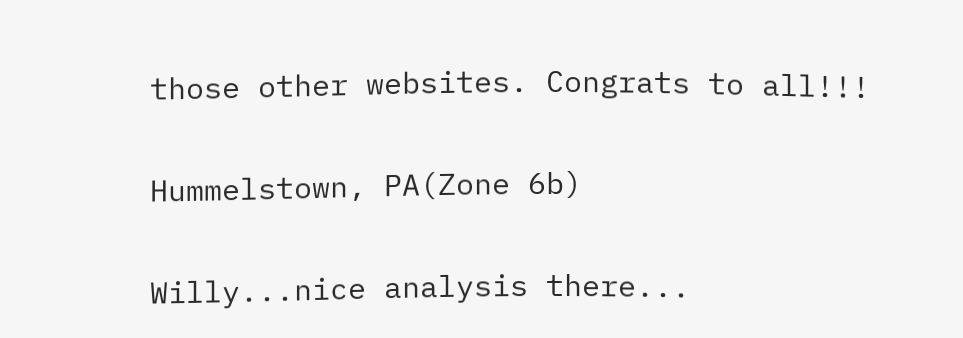those other websites. Congrats to all!!!

Hummelstown, PA(Zone 6b)

Willy...nice analysis there...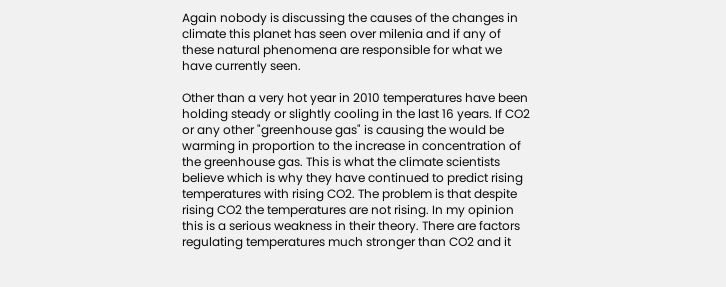Again nobody is discussing the causes of the changes in climate this planet has seen over milenia and if any of these natural phenomena are responsible for what we have currently seen.

Other than a very hot year in 2010 temperatures have been holding steady or slightly cooling in the last 16 years. If CO2 or any other "greenhouse gas" is causing the would be warming in proportion to the increase in concentration of the greenhouse gas. This is what the climate scientists believe which is why they have continued to predict rising temperatures with rising CO2. The problem is that despite rising CO2 the temperatures are not rising. In my opinion this is a serious weakness in their theory. There are factors regulating temperatures much stronger than CO2 and it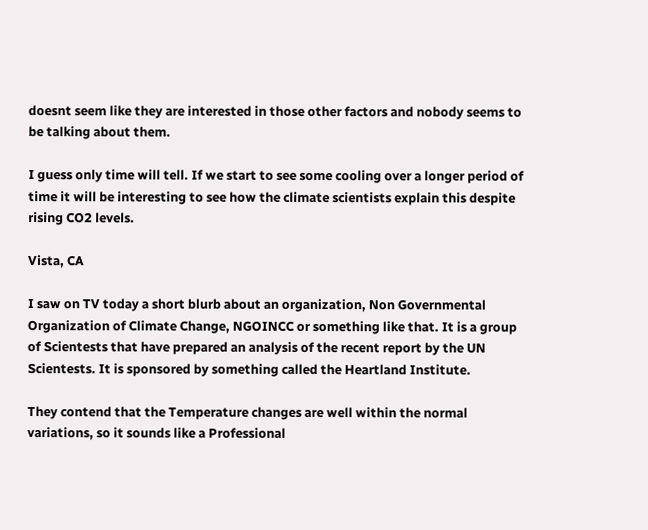doesnt seem like they are interested in those other factors and nobody seems to be talking about them.

I guess only time will tell. If we start to see some cooling over a longer period of time it will be interesting to see how the climate scientists explain this despite rising CO2 levels.

Vista, CA

I saw on TV today a short blurb about an organization, Non Governmental Organization of Climate Change, NGOINCC or something like that. It is a group of Scientests that have prepared an analysis of the recent report by the UN Scientests. It is sponsored by something called the Heartland Institute.

They contend that the Temperature changes are well within the normal variations, so it sounds like a Professional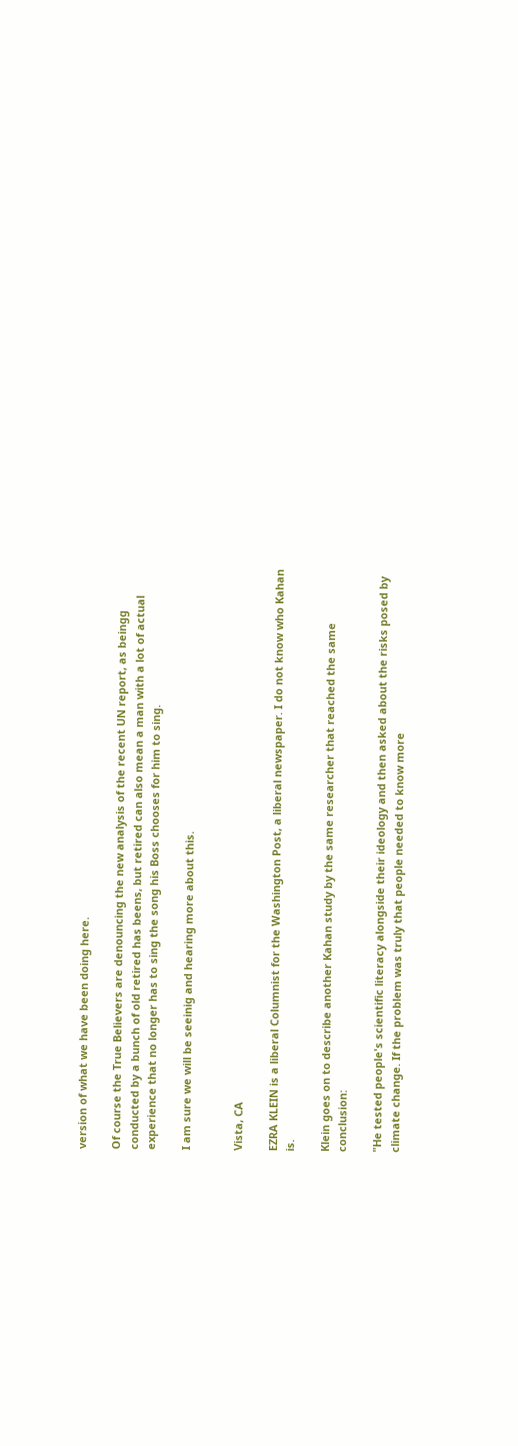version of what we have been doing here.

Of course the True Believers are denouncing the new analysis of the recent UN report, as beingg conducted by a bunch of old retired has beens, but retired can also mean a man with a lot of actual experience that no longer has to sing the song his Boss chooses for him to sing.

I am sure we will be seeinig and hearing more about this.


Vista, CA

EZRA KLEIN is a liberal Columnist for the Washington Post, a liberal newspaper. I do not know who Kahan is.

Klein goes on to describe another Kahan study by the same researcher that reached the same conclusion:

"He tested people's scientific literacy alongside their ideology and then asked about the risks posed by climate change. If the problem was truly that people needed to know more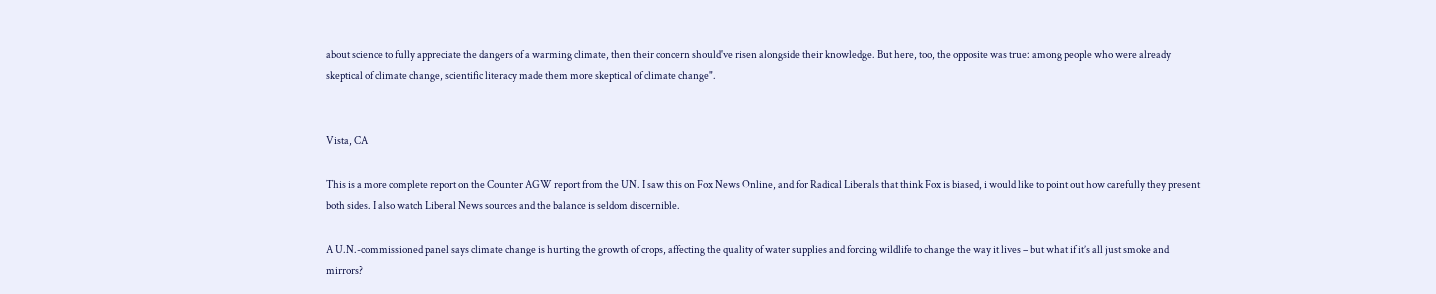about science to fully appreciate the dangers of a warming climate, then their concern should've risen alongside their knowledge. But here, too, the opposite was true: among people who were already skeptical of climate change, scientific literacy made them more skeptical of climate change".


Vista, CA

This is a more complete report on the Counter AGW report from the UN. I saw this on Fox News Online, and for Radical Liberals that think Fox is biased, i would like to point out how carefully they present both sides. I also watch Liberal News sources and the balance is seldom discernible.

A U.N.-commissioned panel says climate change is hurting the growth of crops, affecting the quality of water supplies and forcing wildlife to change the way it lives – but what if it’s all just smoke and mirrors?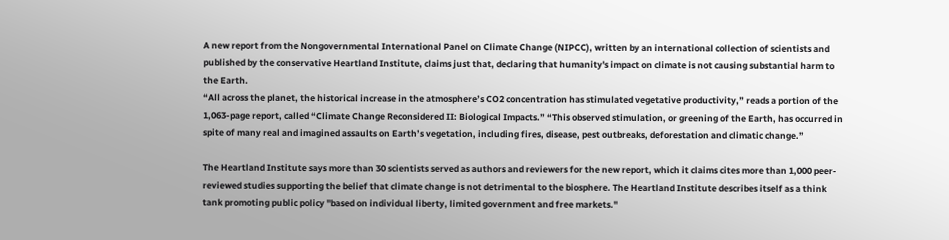A new report from the Nongovernmental International Panel on Climate Change (NIPCC), written by an international collection of scientists and published by the conservative Heartland Institute, claims just that, declaring that humanity's impact on climate is not causing substantial harm to the Earth.
“All across the planet, the historical increase in the atmosphere’s CO2 concentration has stimulated vegetative productivity,” reads a portion of the 1,063-page report, called “Climate Change Reconsidered II: Biological Impacts.” “This observed stimulation, or greening of the Earth, has occurred in spite of many real and imagined assaults on Earth’s vegetation, including fires, disease, pest outbreaks, deforestation and climatic change.”

The Heartland Institute says more than 30 scientists served as authors and reviewers for the new report, which it claims cites more than 1,000 peer-reviewed studies supporting the belief that climate change is not detrimental to the biosphere. The Heartland Institute describes itself as a think tank promoting public policy "based on individual liberty, limited government and free markets."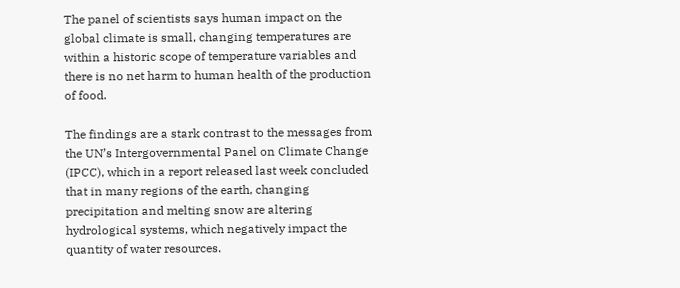The panel of scientists says human impact on the global climate is small, changing temperatures are within a historic scope of temperature variables and there is no net harm to human health of the production of food.

The findings are a stark contrast to the messages from the UN’s Intergovernmental Panel on Climate Change (IPCC), which in a report released last week concluded that in many regions of the earth, changing precipitation and melting snow are altering hydrological systems, which negatively impact the quantity of water resources.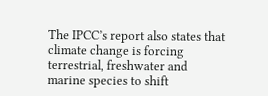The IPCC’s report also states that climate change is forcing terrestrial, freshwater and marine species to shift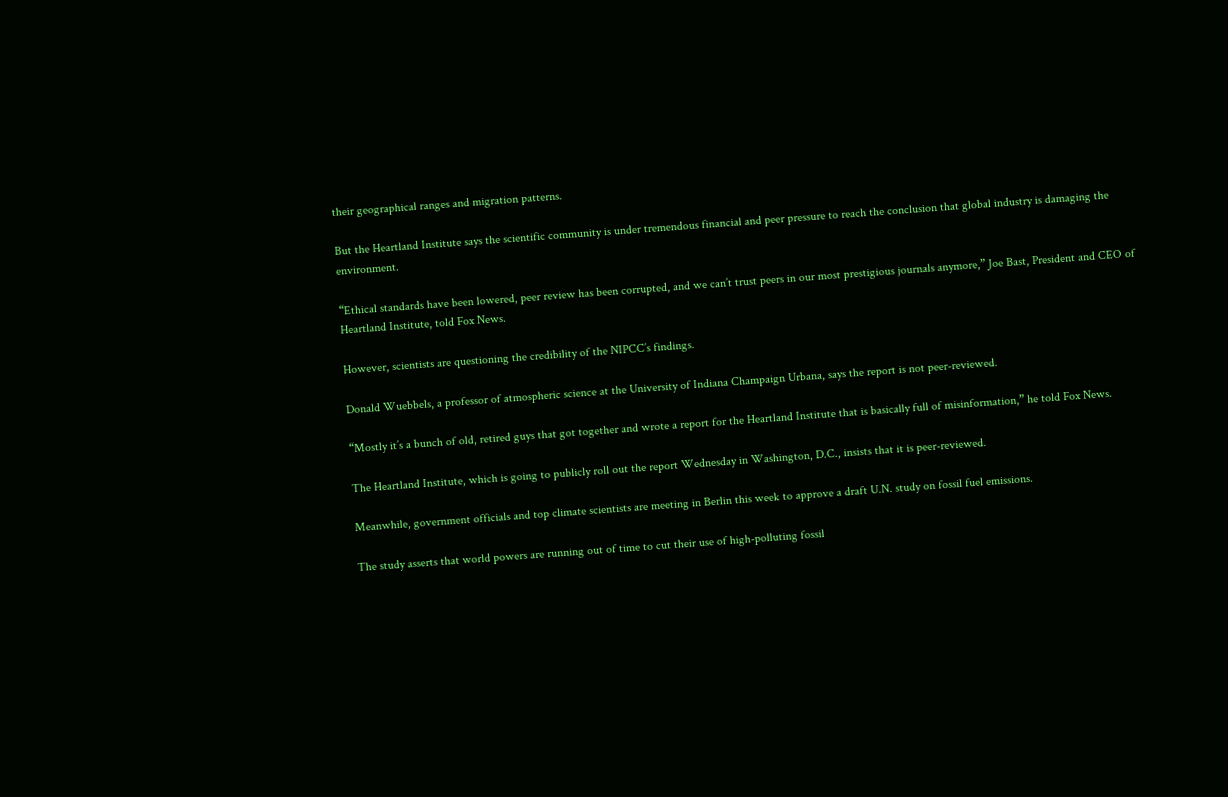their geographical ranges and migration patterns.

But the Heartland Institute says the scientific community is under tremendous financial and peer pressure to reach the conclusion that global industry is damaging the environment.

“Ethical standards have been lowered, peer review has been corrupted, and we can’t trust peers in our most prestigious journals anymore,” Joe Bast, President and CEO of Heartland Institute, told Fox News.

However, scientists are questioning the credibility of the NIPCC’s findings.

Donald Wuebbels, a professor of atmospheric science at the University of Indiana Champaign Urbana, says the report is not peer-reviewed.

“Mostly it’s a bunch of old, retired guys that got together and wrote a report for the Heartland Institute that is basically full of misinformation,” he told Fox News.

The Heartland Institute, which is going to publicly roll out the report Wednesday in Washington, D.C., insists that it is peer-reviewed.

Meanwhile, government officials and top climate scientists are meeting in Berlin this week to approve a draft U.N. study on fossil fuel emissions.

The study asserts that world powers are running out of time to cut their use of high-polluting fossil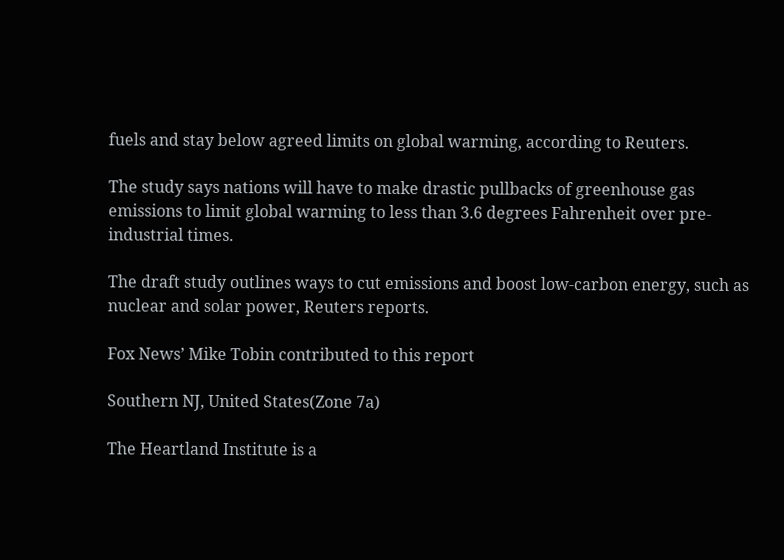fuels and stay below agreed limits on global warming, according to Reuters.

The study says nations will have to make drastic pullbacks of greenhouse gas emissions to limit global warming to less than 3.6 degrees Fahrenheit over pre-industrial times.

The draft study outlines ways to cut emissions and boost low-carbon energy, such as nuclear and solar power, Reuters reports.

Fox News’ Mike Tobin contributed to this report

Southern NJ, United States(Zone 7a)

The Heartland Institute is a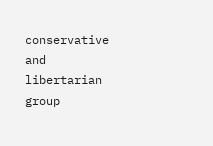conservative and libertarian group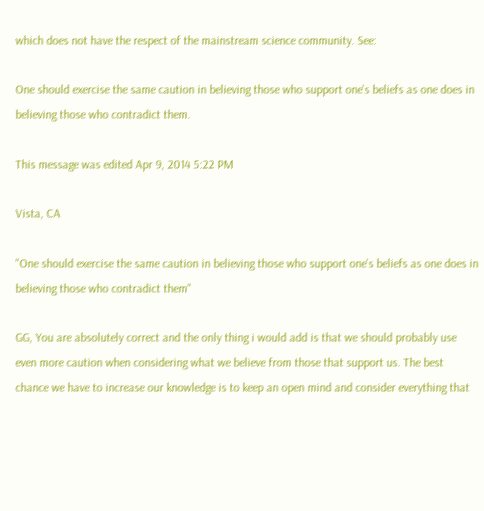which does not have the respect of the mainstream science community. See:

One should exercise the same caution in believing those who support one's beliefs as one does in believing those who contradict them.

This message was edited Apr 9, 2014 5:22 PM

Vista, CA

"One should exercise the same caution in believing those who support one's beliefs as one does in believing those who contradict them"

GG, You are absolutely correct and the only thing i would add is that we should probably use even more caution when considering what we believe from those that support us. The best chance we have to increase our knowledge is to keep an open mind and consider everything that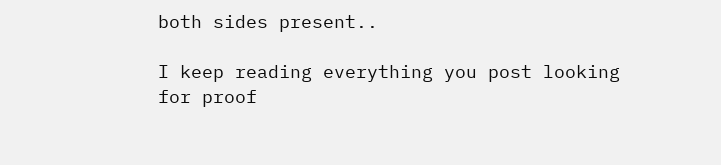both sides present..

I keep reading everything you post looking for proof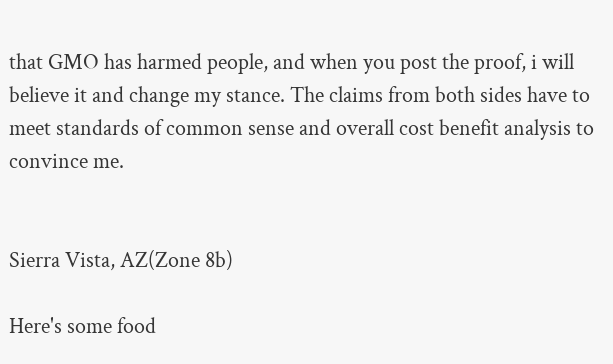that GMO has harmed people, and when you post the proof, i will believe it and change my stance. The claims from both sides have to meet standards of common sense and overall cost benefit analysis to convince me.


Sierra Vista, AZ(Zone 8b)

Here's some food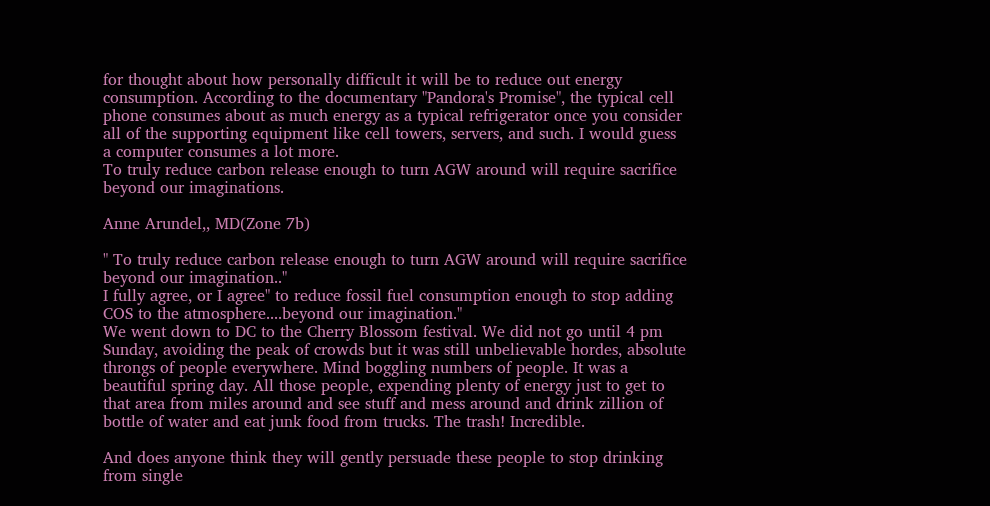for thought about how personally difficult it will be to reduce out energy consumption. According to the documentary "Pandora's Promise", the typical cell phone consumes about as much energy as a typical refrigerator once you consider all of the supporting equipment like cell towers, servers, and such. I would guess a computer consumes a lot more.
To truly reduce carbon release enough to turn AGW around will require sacrifice beyond our imaginations.

Anne Arundel,, MD(Zone 7b)

" To truly reduce carbon release enough to turn AGW around will require sacrifice beyond our imagination.."
I fully agree, or I agree" to reduce fossil fuel consumption enough to stop adding COS to the atmosphere....beyond our imagination."
We went down to DC to the Cherry Blossom festival. We did not go until 4 pm Sunday, avoiding the peak of crowds but it was still unbelievable hordes, absolute throngs of people everywhere. Mind boggling numbers of people. It was a beautiful spring day. All those people, expending plenty of energy just to get to that area from miles around and see stuff and mess around and drink zillion of bottle of water and eat junk food from trucks. The trash! Incredible.

And does anyone think they will gently persuade these people to stop drinking from single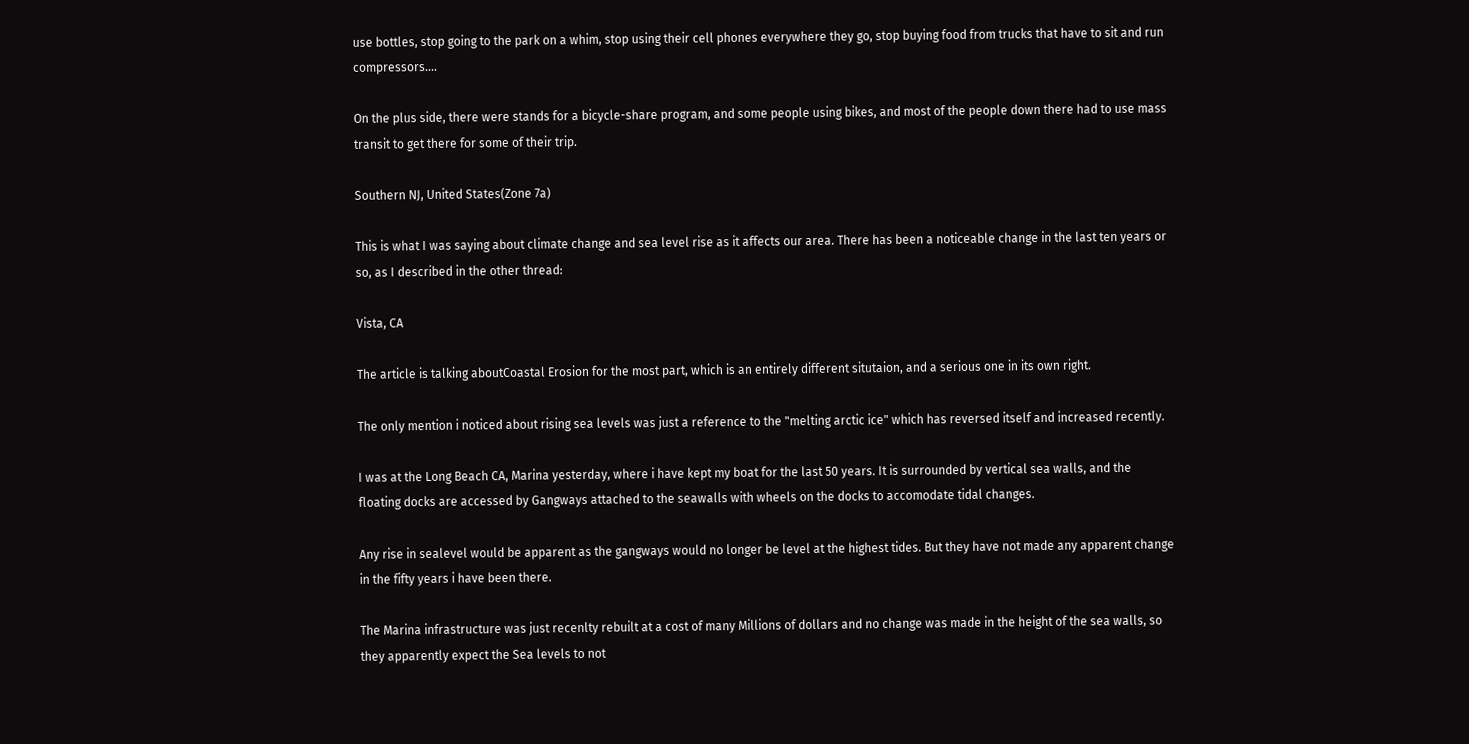use bottles, stop going to the park on a whim, stop using their cell phones everywhere they go, stop buying food from trucks that have to sit and run compressors....

On the plus side, there were stands for a bicycle-share program, and some people using bikes, and most of the people down there had to use mass transit to get there for some of their trip.

Southern NJ, United States(Zone 7a)

This is what I was saying about climate change and sea level rise as it affects our area. There has been a noticeable change in the last ten years or so, as I described in the other thread:

Vista, CA

The article is talking aboutCoastal Erosion for the most part, which is an entirely different situtaion, and a serious one in its own right.

The only mention i noticed about rising sea levels was just a reference to the "melting arctic ice" which has reversed itself and increased recently.

I was at the Long Beach CA, Marina yesterday, where i have kept my boat for the last 50 years. It is surrounded by vertical sea walls, and the floating docks are accessed by Gangways attached to the seawalls with wheels on the docks to accomodate tidal changes.

Any rise in sealevel would be apparent as the gangways would no longer be level at the highest tides. But they have not made any apparent change in the fifty years i have been there.

The Marina infrastructure was just recenlty rebuilt at a cost of many Millions of dollars and no change was made in the height of the sea walls, so they apparently expect the Sea levels to not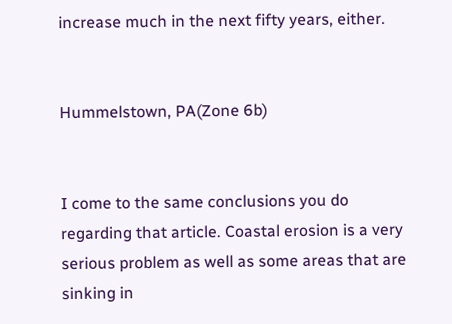increase much in the next fifty years, either.


Hummelstown, PA(Zone 6b)


I come to the same conclusions you do regarding that article. Coastal erosion is a very serious problem as well as some areas that are sinking in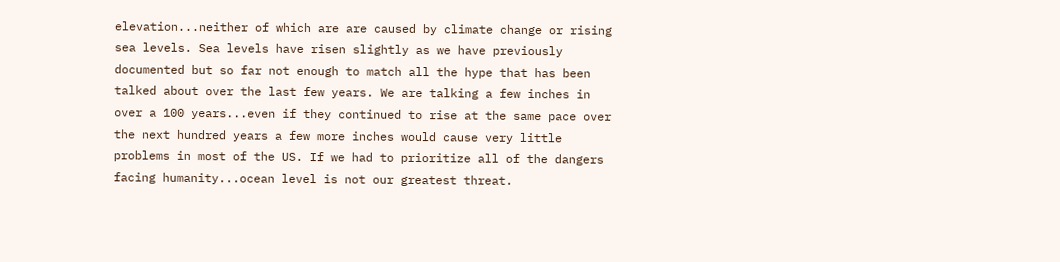elevation...neither of which are are caused by climate change or rising sea levels. Sea levels have risen slightly as we have previously documented but so far not enough to match all the hype that has been talked about over the last few years. We are talking a few inches in over a 100 years...even if they continued to rise at the same pace over the next hundred years a few more inches would cause very little problems in most of the US. If we had to prioritize all of the dangers facing humanity...ocean level is not our greatest threat.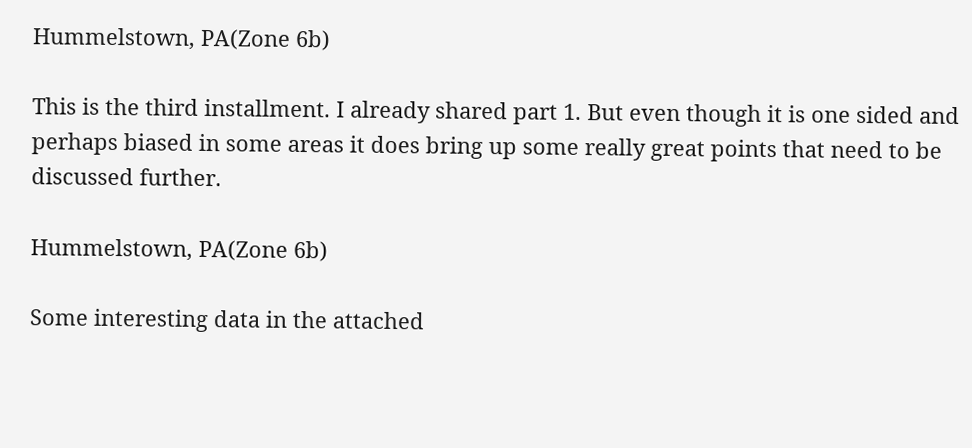Hummelstown, PA(Zone 6b)

This is the third installment. I already shared part 1. But even though it is one sided and perhaps biased in some areas it does bring up some really great points that need to be discussed further.

Hummelstown, PA(Zone 6b)

Some interesting data in the attached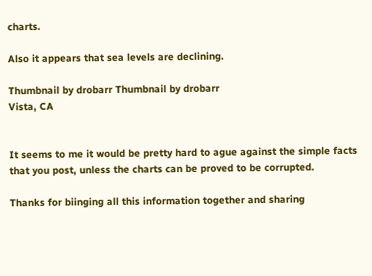charts.

Also it appears that sea levels are declining.

Thumbnail by drobarr Thumbnail by drobarr
Vista, CA


It seems to me it would be pretty hard to ague against the simple facts that you post, unless the charts can be proved to be corrupted.

Thanks for biinging all this information together and sharing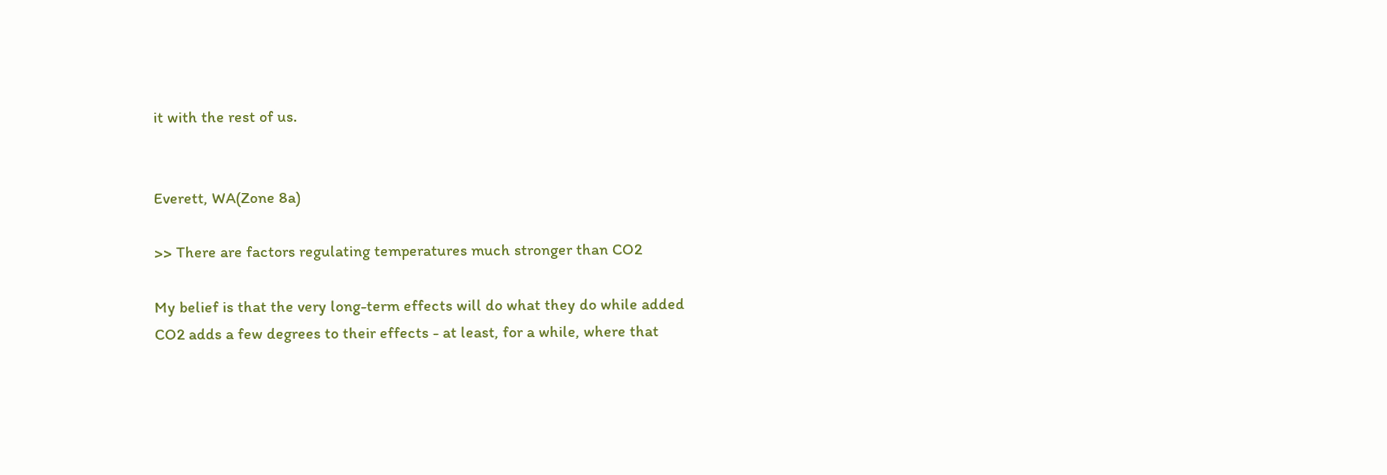it with the rest of us.


Everett, WA(Zone 8a)

>> There are factors regulating temperatures much stronger than CO2

My belief is that the very long-term effects will do what they do while added CO2 adds a few degrees to their effects - at least, for a while, where that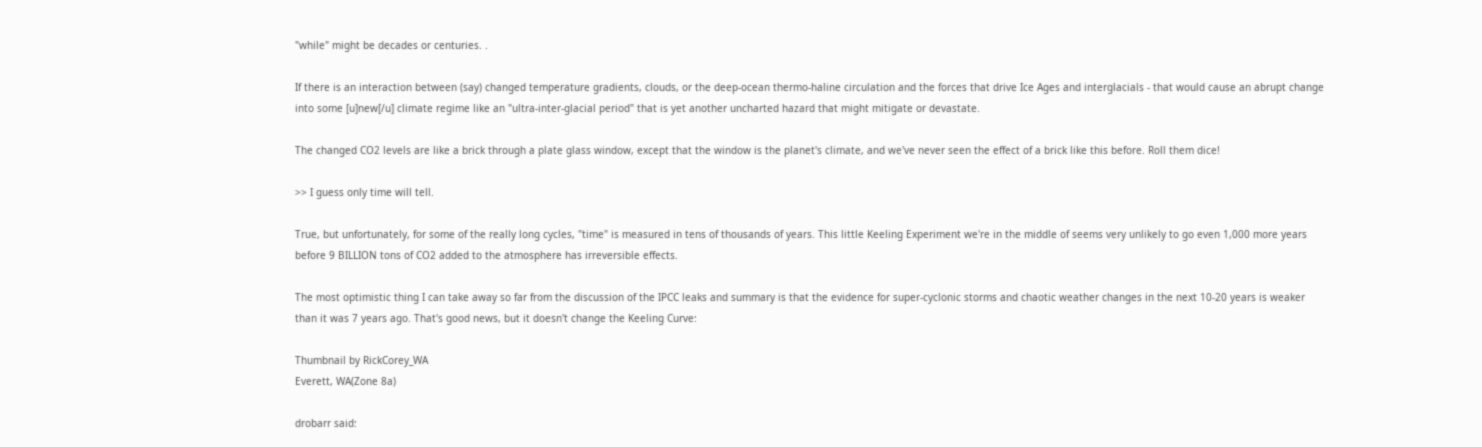"while" might be decades or centuries. .

If there is an interaction between (say) changed temperature gradients, clouds, or the deep-ocean thermo-haline circulation and the forces that drive Ice Ages and interglacials - that would cause an abrupt change into some [u]new[/u] climate regime like an "ultra-inter-glacial period" that is yet another uncharted hazard that might mitigate or devastate.

The changed CO2 levels are like a brick through a plate glass window, except that the window is the planet's climate, and we've never seen the effect of a brick like this before. Roll them dice!

>> I guess only time will tell.

True, but unfortunately, for some of the really long cycles, "time" is measured in tens of thousands of years. This little Keeling Experiment we're in the middle of seems very unlikely to go even 1,000 more years before 9 BILLION tons of CO2 added to the atmosphere has irreversible effects.

The most optimistic thing I can take away so far from the discussion of the IPCC leaks and summary is that the evidence for super-cyclonic storms and chaotic weather changes in the next 10-20 years is weaker than it was 7 years ago. That's good news, but it doesn't change the Keeling Curve:

Thumbnail by RickCorey_WA
Everett, WA(Zone 8a)

drobarr said: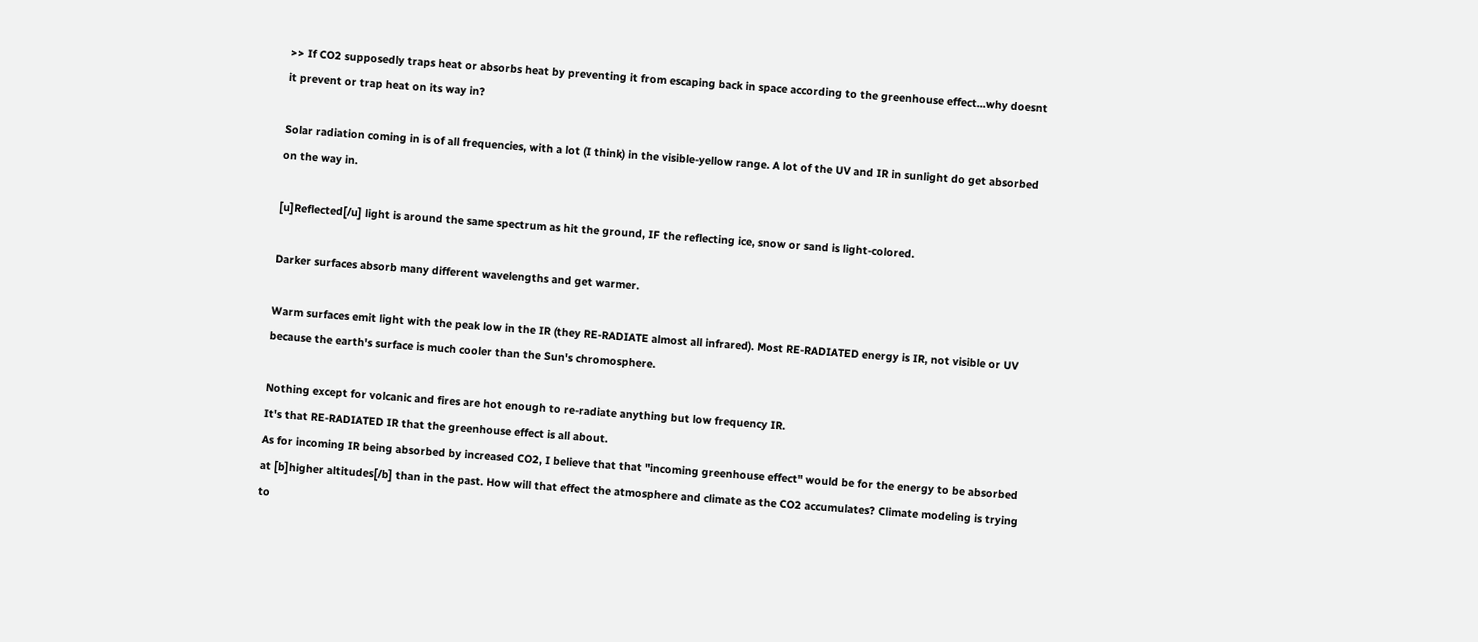>> If CO2 supposedly traps heat or absorbs heat by preventing it from escaping back in space according to the greenhouse effect...why doesnt it prevent or trap heat on its way in?

Solar radiation coming in is of all frequencies, with a lot (I think) in the visible-yellow range. A lot of the UV and IR in sunlight do get absorbed on the way in.

[u]Reflected[/u] light is around the same spectrum as hit the ground, IF the reflecting ice, snow or sand is light-colored.

Darker surfaces absorb many different wavelengths and get warmer.

Warm surfaces emit light with the peak low in the IR (they RE-RADIATE almost all infrared). Most RE-RADIATED energy is IR, not visible or UV because the earth's surface is much cooler than the Sun's chromosphere.

Nothing except for volcanic and fires are hot enough to re-radiate anything but low frequency IR.
It's that RE-RADIATED IR that the greenhouse effect is all about.
As for incoming IR being absorbed by increased CO2, I believe that that "incoming greenhouse effect" would be for the energy to be absorbed at [b]higher altitudes[/b] than in the past. How will that effect the atmosphere and climate as the CO2 accumulates? Climate modeling is trying to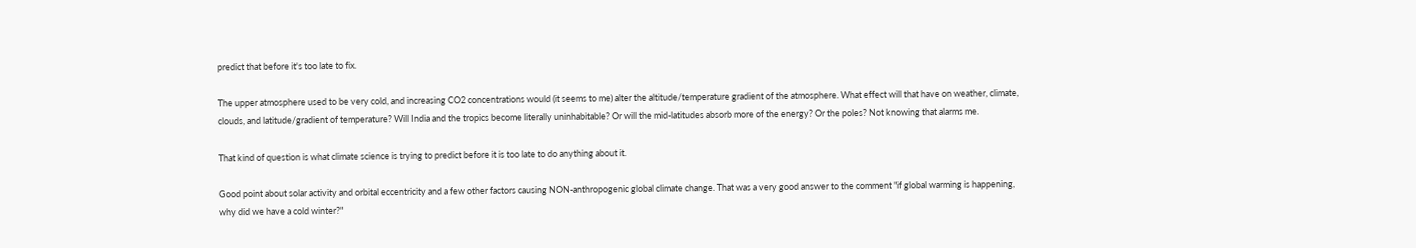predict that before it's too late to fix.

The upper atmosphere used to be very cold, and increasing CO2 concentrations would (it seems to me) alter the altitude/temperature gradient of the atmosphere. What effect will that have on weather, climate, clouds, and latitude/gradient of temperature? Will India and the tropics become literally uninhabitable? Or will the mid-latitudes absorb more of the energy? Or the poles? Not knowing that alarms me.

That kind of question is what climate science is trying to predict before it is too late to do anything about it.

Good point about solar activity and orbital eccentricity and a few other factors causing NON-anthropogenic global climate change. That was a very good answer to the comment "if global warming is happening, why did we have a cold winter?"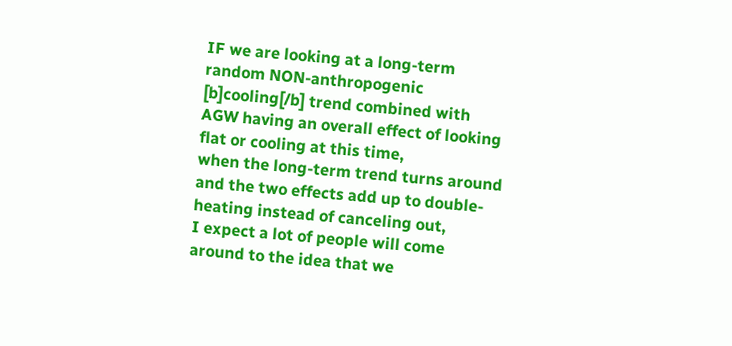IF we are looking at a long-term random NON-anthropogenic [b]cooling[/b] trend combined with AGW having an overall effect of looking flat or cooling at this time,
when the long-term trend turns around and the two effects add up to double-heating instead of canceling out,
I expect a lot of people will come around to the idea that we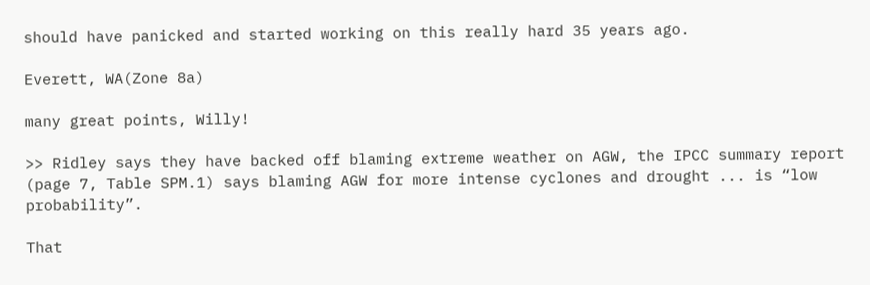should have panicked and started working on this really hard 35 years ago.

Everett, WA(Zone 8a)

many great points, Willy!

>> Ridley says they have backed off blaming extreme weather on AGW, the IPCC summary report (page 7, Table SPM.1) says blaming AGW for more intense cyclones and drought ... is “low probability”.

That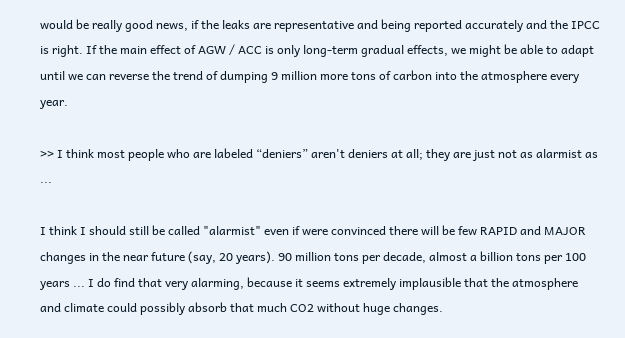would be really good news, if the leaks are representative and being reported accurately and the IPCC is right. If the main effect of AGW / ACC is only long-term gradual effects, we might be able to adapt until we can reverse the trend of dumping 9 million more tons of carbon into the atmosphere every year.

>> I think most people who are labeled “deniers” aren't deniers at all; they are just not as alarmist as ...

I think I should still be called "alarmist" even if were convinced there will be few RAPID and MAJOR changes in the near future (say, 20 years). 90 million tons per decade, almost a billion tons per 100 years ... I do find that very alarming, because it seems extremely implausible that the atmosphere and climate could possibly absorb that much CO2 without huge changes.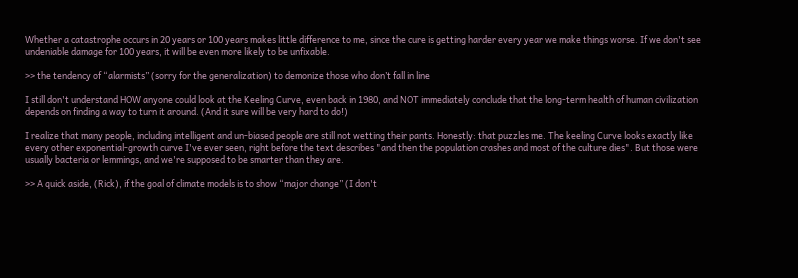Whether a catastrophe occurs in 20 years or 100 years makes little difference to me, since the cure is getting harder every year we make things worse. If we don't see undeniable damage for 100 years, it will be even more likely to be unfixable.

>> the tendency of “alarmists” (sorry for the generalization) to demonize those who don’t fall in line

I still don't understand HOW anyone could look at the Keeling Curve, even back in 1980, and NOT immediately conclude that the long-term health of human civilization depends on finding a way to turn it around. (And it sure will be very hard to do!)

I realize that many people, including intelligent and un-biased people are still not wetting their pants. Honestly: that puzzles me. The keeling Curve looks exactly like every other exponential-growth curve I've ever seen, right before the text describes "and then the population crashes and most of the culture dies". But those were usually bacteria or lemmings, and we're supposed to be smarter than they are.

>> A quick aside, (Rick), if the goal of climate models is to show “major change” (I don't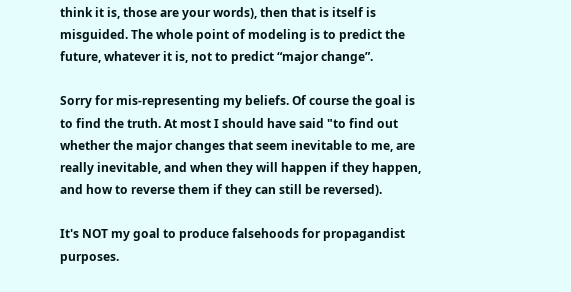think it is, those are your words), then that is itself is misguided. The whole point of modeling is to predict the future, whatever it is, not to predict “major change”.

Sorry for mis-representing my beliefs. Of course the goal is to find the truth. At most I should have said "to find out whether the major changes that seem inevitable to me, are really inevitable, and when they will happen if they happen, and how to reverse them if they can still be reversed).

It's NOT my goal to produce falsehoods for propagandist purposes.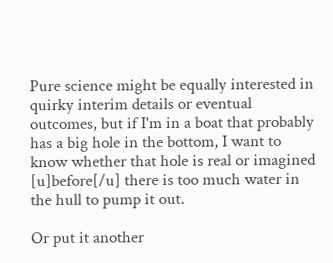Pure science might be equally interested in quirky interim details or eventual outcomes, but if I'm in a boat that probably has a big hole in the bottom, I want to know whether that hole is real or imagined [u]before[/u] there is too much water in the hull to pump it out.

Or put it another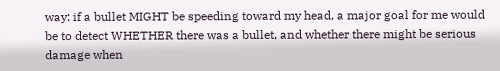way: if a bullet MIGHT be speeding toward my head, a major goal for me would be to detect WHETHER there was a bullet, and whether there might be serious damage when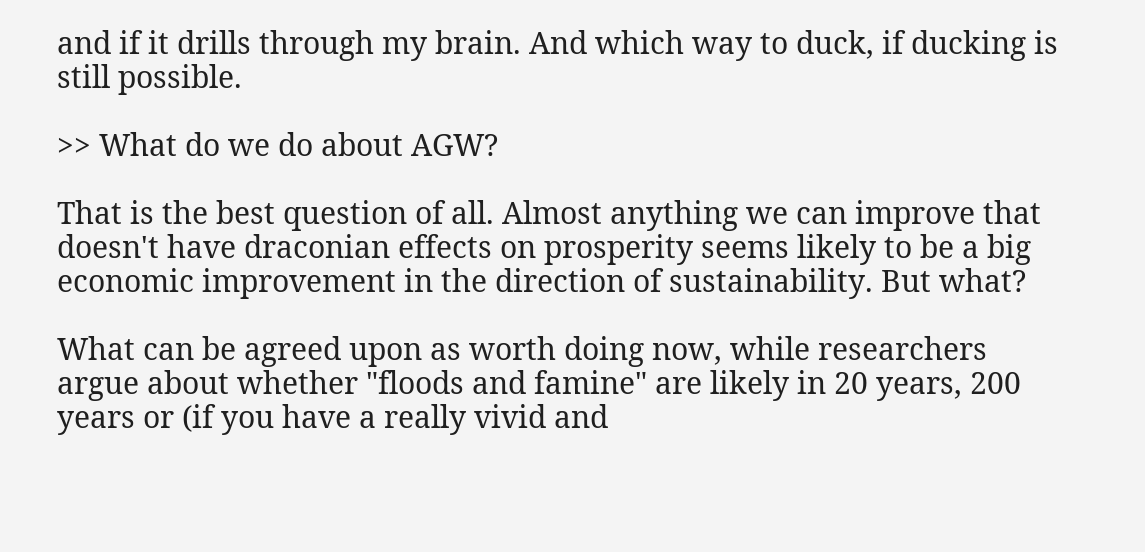and if it drills through my brain. And which way to duck, if ducking is still possible.

>> What do we do about AGW?

That is the best question of all. Almost anything we can improve that doesn't have draconian effects on prosperity seems likely to be a big economic improvement in the direction of sustainability. But what?

What can be agreed upon as worth doing now, while researchers argue about whether "floods and famine" are likely in 20 years, 200 years or (if you have a really vivid and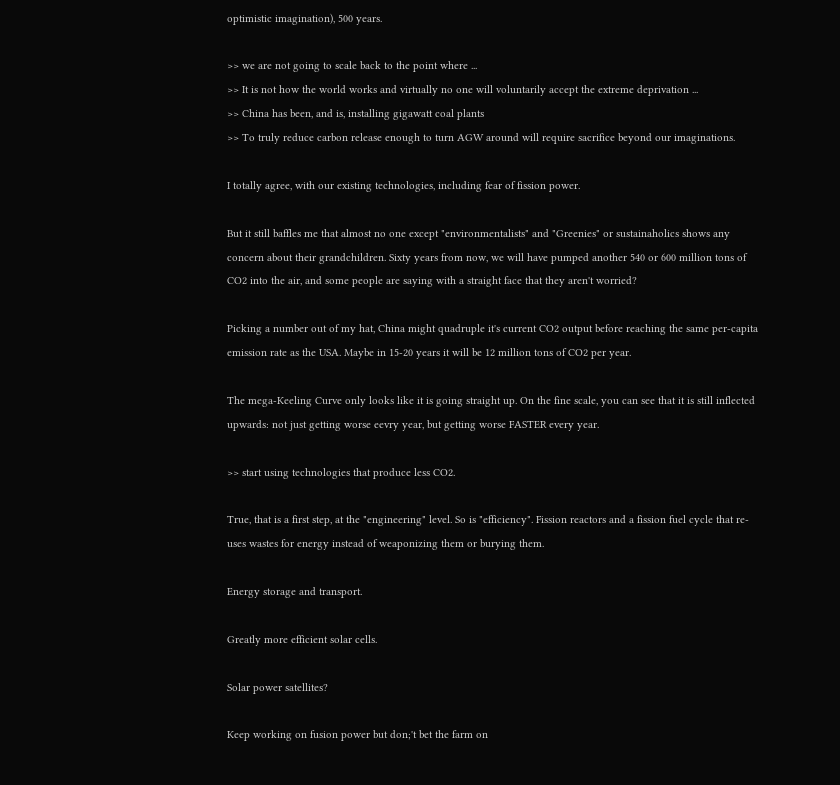optimistic imagination), 500 years.

>> we are not going to scale back to the point where ...
>> It is not how the world works and virtually no one will voluntarily accept the extreme deprivation ...
>> China has been, and is, installing gigawatt coal plants
>> To truly reduce carbon release enough to turn AGW around will require sacrifice beyond our imaginations.

I totally agree, with our existing technologies, including fear of fission power.

But it still baffles me that almost no one except "environmentalists" and "Greenies" or sustainaholics shows any concern about their grandchildren. Sixty years from now, we will have pumped another 540 or 600 million tons of CO2 into the air, and some people are saying with a straight face that they aren't worried?

Picking a number out of my hat, China might quadruple it's current CO2 output before reaching the same per-capita emission rate as the USA. Maybe in 15-20 years it will be 12 million tons of CO2 per year.

The mega-Keeling Curve only looks like it is going straight up. On the fine scale, you can see that it is still inflected upwards: not just getting worse eevry year, but getting worse FASTER every year.

>> start using technologies that produce less CO2.

True, that is a first step, at the "engineering" level. So is "efficiency". Fission reactors and a fission fuel cycle that re-uses wastes for energy instead of weaponizing them or burying them.

Energy storage and transport.

Greatly more efficient solar cells.

Solar power satellites?

Keep working on fusion power but don;'t bet the farm on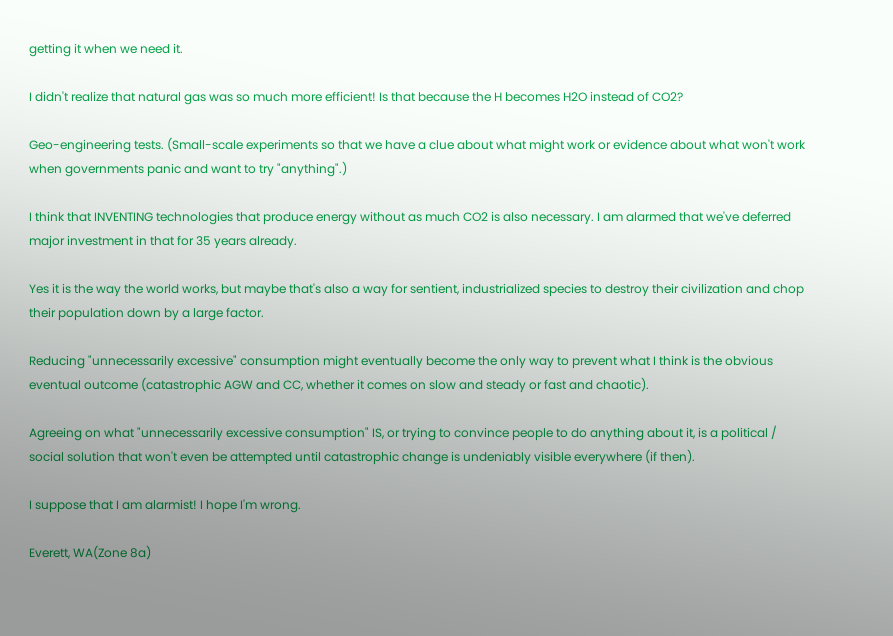getting it when we need it.

I didn't realize that natural gas was so much more efficient! Is that because the H becomes H2O instead of CO2?

Geo-engineering tests. (Small-scale experiments so that we have a clue about what might work or evidence about what won't work when governments panic and want to try "anything".)

I think that INVENTING technologies that produce energy without as much CO2 is also necessary. I am alarmed that we've deferred major investment in that for 35 years already.

Yes it is the way the world works, but maybe that's also a way for sentient, industrialized species to destroy their civilization and chop their population down by a large factor.

Reducing "unnecessarily excessive" consumption might eventually become the only way to prevent what I think is the obvious eventual outcome (catastrophic AGW and CC, whether it comes on slow and steady or fast and chaotic).

Agreeing on what "unnecessarily excessive consumption" IS, or trying to convince people to do anything about it, is a political / social solution that won't even be attempted until catastrophic change is undeniably visible everywhere (if then).

I suppose that I am alarmist! I hope I'm wrong.

Everett, WA(Zone 8a)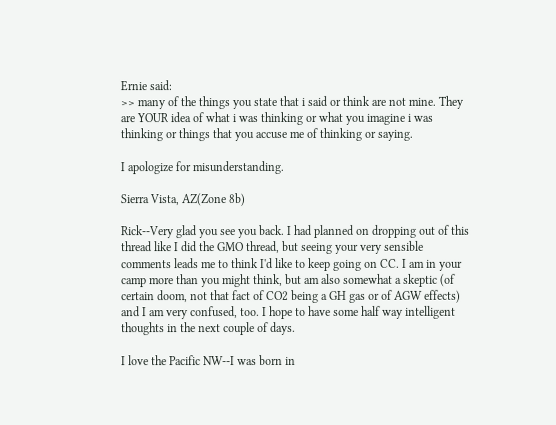Ernie said:
>> many of the things you state that i said or think are not mine. They are YOUR idea of what i was thinking or what you imagine i was thinking or things that you accuse me of thinking or saying.

I apologize for misunderstanding.

Sierra Vista, AZ(Zone 8b)

Rick--Very glad you see you back. I had planned on dropping out of this thread like I did the GMO thread, but seeing your very sensible comments leads me to think I'd like to keep going on CC. I am in your camp more than you might think, but am also somewhat a skeptic (of certain doom, not that fact of CO2 being a GH gas or of AGW effects) and I am very confused, too. I hope to have some half way intelligent thoughts in the next couple of days.

I love the Pacific NW--I was born in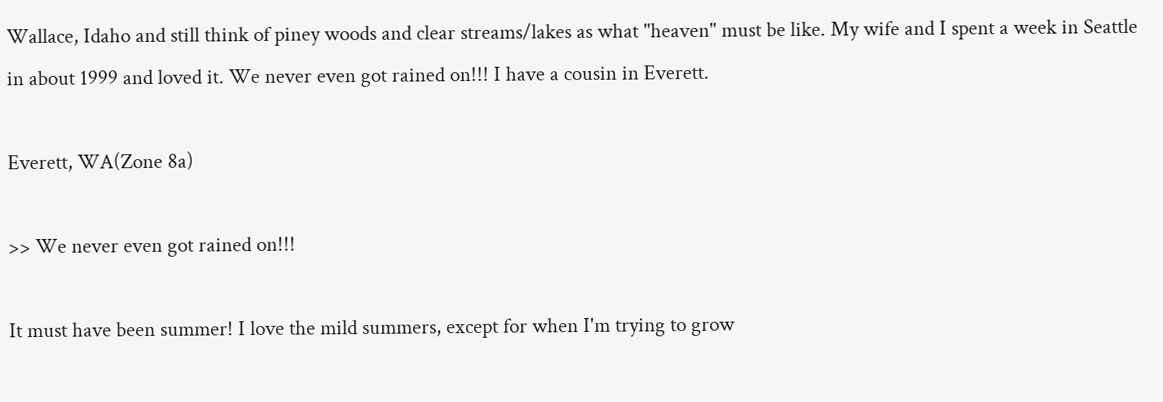Wallace, Idaho and still think of piney woods and clear streams/lakes as what "heaven" must be like. My wife and I spent a week in Seattle in about 1999 and loved it. We never even got rained on!!! I have a cousin in Everett.

Everett, WA(Zone 8a)

>> We never even got rained on!!!

It must have been summer! I love the mild summers, except for when I'm trying to grow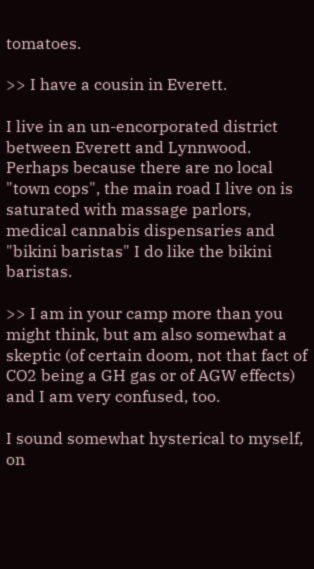tomatoes.

>> I have a cousin in Everett.

I live in an un-encorporated district between Everett and Lynnwood. Perhaps because there are no local "town cops", the main road I live on is saturated with massage parlors, medical cannabis dispensaries and "bikini baristas" I do like the bikini baristas.

>> I am in your camp more than you might think, but am also somewhat a skeptic (of certain doom, not that fact of CO2 being a GH gas or of AGW effects) and I am very confused, too.

I sound somewhat hysterical to myself, on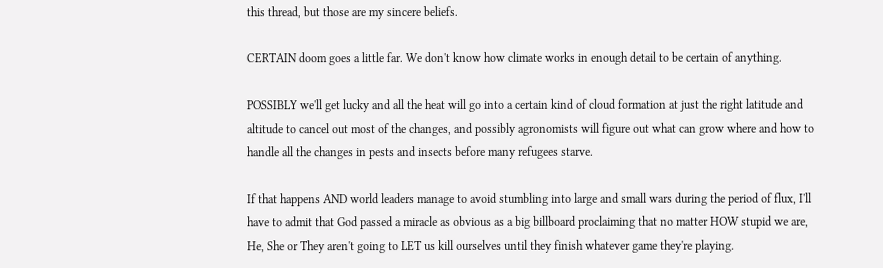this thread, but those are my sincere beliefs.

CERTAIN doom goes a little far. We don't know how climate works in enough detail to be certain of anything.

POSSIBLY we'll get lucky and all the heat will go into a certain kind of cloud formation at just the right latitude and altitude to cancel out most of the changes, and possibly agronomists will figure out what can grow where and how to handle all the changes in pests and insects before many refugees starve.

If that happens AND world leaders manage to avoid stumbling into large and small wars during the period of flux, I'll have to admit that God passed a miracle as obvious as a big billboard proclaiming that no matter HOW stupid we are, He, She or They aren't going to LET us kill ourselves until they finish whatever game they're playing.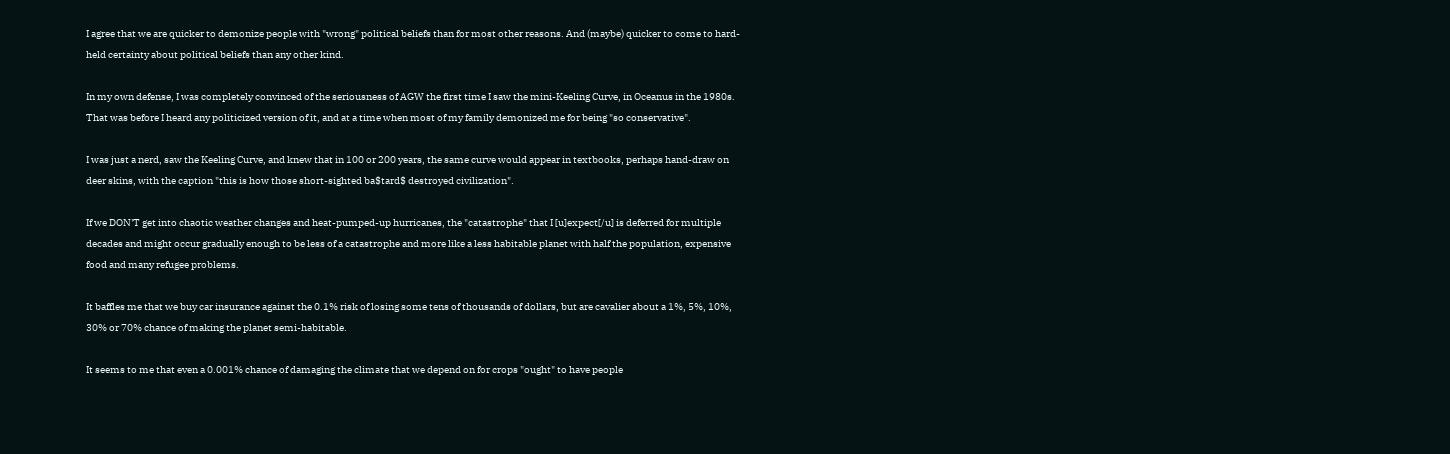I agree that we are quicker to demonize people with "wrong" political beliefs than for most other reasons. And (maybe) quicker to come to hard-held certainty about political beliefs than any other kind.

In my own defense, I was completely convinced of the seriousness of AGW the first time I saw the mini-Keeling Curve, in Oceanus in the 1980s. That was before I heard any politicized version of it, and at a time when most of my family demonized me for being "so conservative".

I was just a nerd, saw the Keeling Curve, and knew that in 100 or 200 years, the same curve would appear in textbooks, perhaps hand-draw on deer skins, with the caption "this is how those short-sighted ba$tard$ destroyed civilization".

If we DON'T get into chaotic weather changes and heat-pumped-up hurricanes, the "catastrophe" that I [u]expect[/u] is deferred for multiple decades and might occur gradually enough to be less of a catastrophe and more like a less habitable planet with half the population, expensive food and many refugee problems.

It baffles me that we buy car insurance against the 0.1% risk of losing some tens of thousands of dollars, but are cavalier about a 1%, 5%, 10%, 30% or 70% chance of making the planet semi-habitable.

It seems to me that even a 0.001% chance of damaging the climate that we depend on for crops "ought" to have people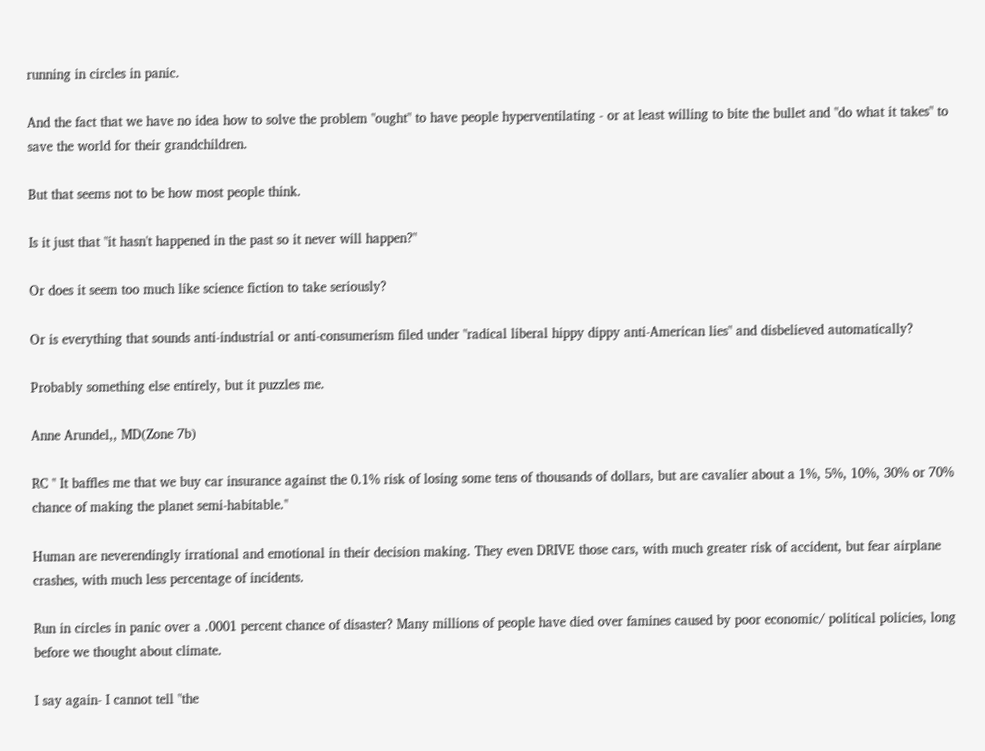running in circles in panic.

And the fact that we have no idea how to solve the problem "ought" to have people hyperventilating - or at least willing to bite the bullet and "do what it takes" to save the world for their grandchildren.

But that seems not to be how most people think.

Is it just that "it hasn't happened in the past so it never will happen?"

Or does it seem too much like science fiction to take seriously?

Or is everything that sounds anti-industrial or anti-consumerism filed under "radical liberal hippy dippy anti-American lies" and disbelieved automatically?

Probably something else entirely, but it puzzles me.

Anne Arundel,, MD(Zone 7b)

RC '' It baffles me that we buy car insurance against the 0.1% risk of losing some tens of thousands of dollars, but are cavalier about a 1%, 5%, 10%, 30% or 70% chance of making the planet semi-habitable.''

Human are neverendingly irrational and emotional in their decision making. They even DRIVE those cars, with much greater risk of accident, but fear airplane crashes, with much less percentage of incidents.

Run in circles in panic over a .0001 percent chance of disaster? Many millions of people have died over famines caused by poor economic/ political policies, long before we thought about climate.

I say again- I cannot tell "the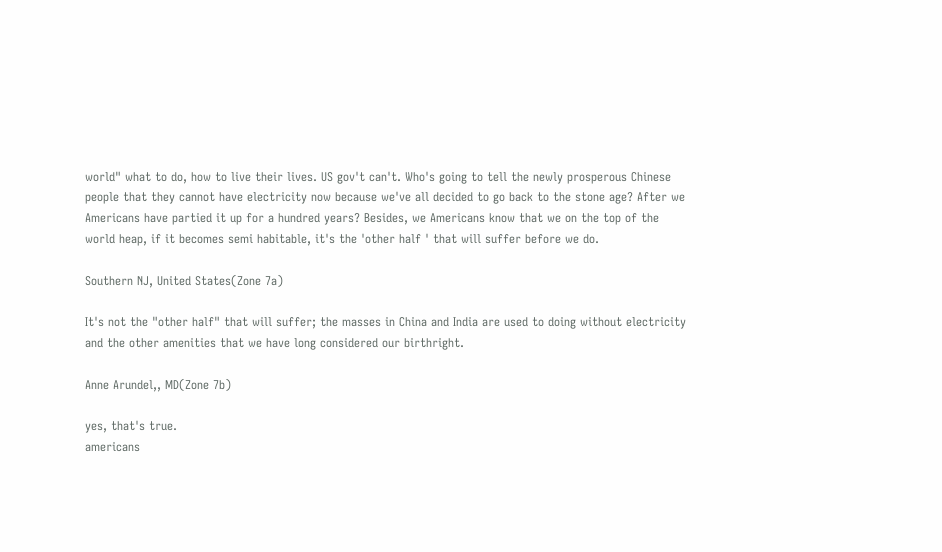world" what to do, how to live their lives. US gov't can't. Who's going to tell the newly prosperous Chinese people that they cannot have electricity now because we've all decided to go back to the stone age? After we Americans have partied it up for a hundred years? Besides, we Americans know that we on the top of the world heap, if it becomes semi habitable, it's the 'other half ' that will suffer before we do.

Southern NJ, United States(Zone 7a)

It's not the "other half" that will suffer; the masses in China and India are used to doing without electricity and the other amenities that we have long considered our birthright.

Anne Arundel,, MD(Zone 7b)

yes, that's true.
americans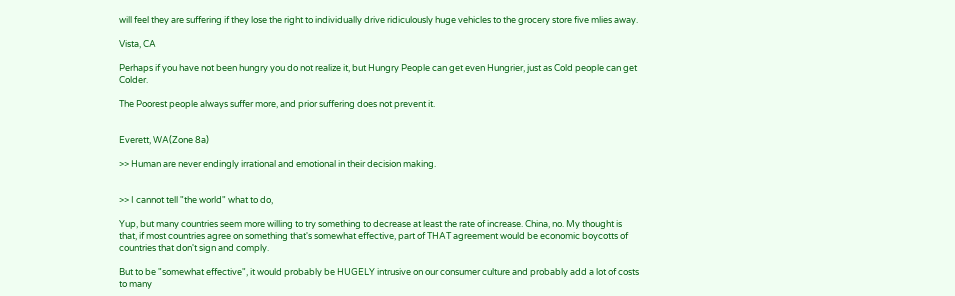will feel they are suffering if they lose the right to individually drive ridiculously huge vehicles to the grocery store five mlies away.

Vista, CA

Perhaps if you have not been hungry you do not realize it, but Hungry People can get even Hungrier, just as Cold people can get Colder.

The Poorest people always suffer more, and prior suffering does not prevent it.


Everett, WA(Zone 8a)

>> Human are never endingly irrational and emotional in their decision making.


>> I cannot tell "the world" what to do,

Yup, but many countries seem more willing to try something to decrease at least the rate of increase. China, no. My thought is that, if most countries agree on something that's somewhat effective, part of THAT agreement would be economic boycotts of countries that don't sign and comply.

But to be "somewhat effective", it would probably be HUGELY intrusive on our consumer culture and probably add a lot of costs to many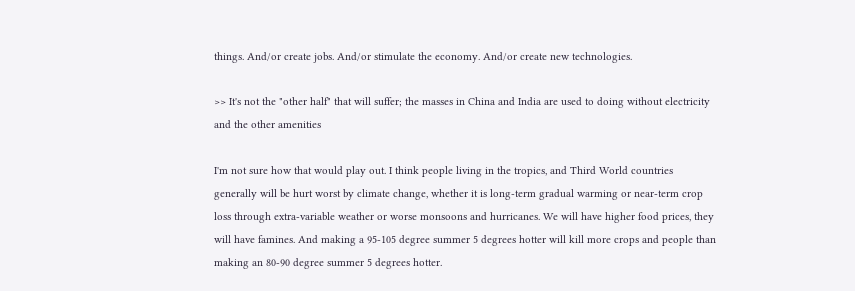things. And/or create jobs. And/or stimulate the economy. And/or create new technologies.

>> It's not the "other half" that will suffer; the masses in China and India are used to doing without electricity and the other amenities

I'm not sure how that would play out. I think people living in the tropics, and Third World countries generally will be hurt worst by climate change, whether it is long-term gradual warming or near-term crop loss through extra-variable weather or worse monsoons and hurricanes. We will have higher food prices, they will have famines. And making a 95-105 degree summer 5 degrees hotter will kill more crops and people than making an 80-90 degree summer 5 degrees hotter.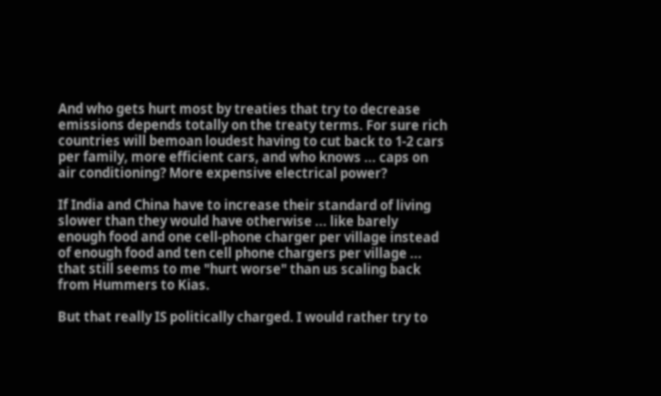And who gets hurt most by treaties that try to decrease emissions depends totally on the treaty terms. For sure rich countries will bemoan loudest having to cut back to 1-2 cars per family, more efficient cars, and who knows ... caps on air conditioning? More expensive electrical power?

If India and China have to increase their standard of living slower than they would have otherwise ... like barely enough food and one cell-phone charger per village instead of enough food and ten cell phone chargers per village ... that still seems to me "hurt worse" than us scaling back from Hummers to Kias.

But that really IS politically charged. I would rather try to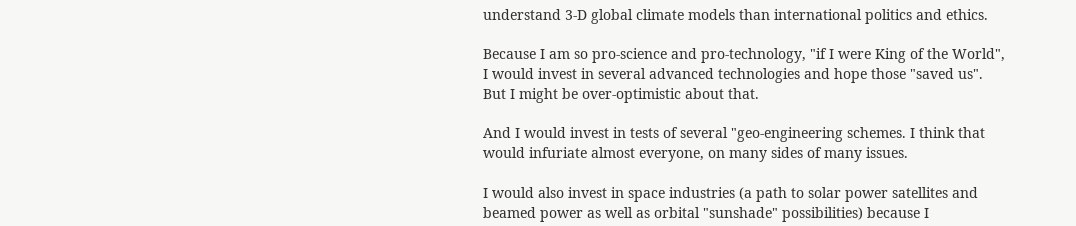understand 3-D global climate models than international politics and ethics.

Because I am so pro-science and pro-technology, "if I were King of the World", I would invest in several advanced technologies and hope those "saved us". But I might be over-optimistic about that.

And I would invest in tests of several "geo-engineering schemes. I think that would infuriate almost everyone, on many sides of many issues.

I would also invest in space industries (a path to solar power satellites and beamed power as well as orbital "sunshade" possibilities) because I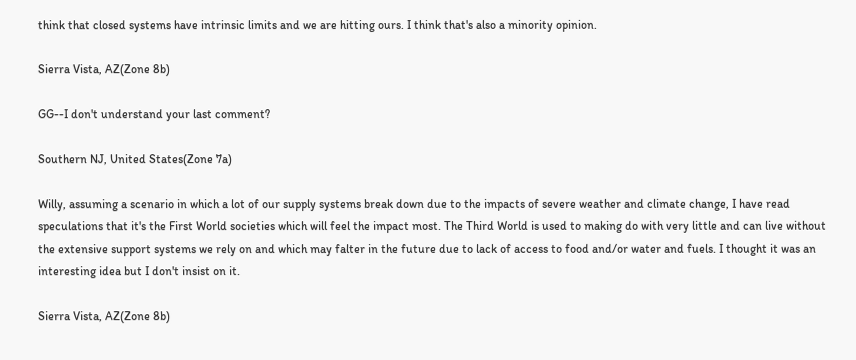think that closed systems have intrinsic limits and we are hitting ours. I think that's also a minority opinion.

Sierra Vista, AZ(Zone 8b)

GG--I don't understand your last comment?

Southern NJ, United States(Zone 7a)

Willy, assuming a scenario in which a lot of our supply systems break down due to the impacts of severe weather and climate change, I have read speculations that it's the First World societies which will feel the impact most. The Third World is used to making do with very little and can live without the extensive support systems we rely on and which may falter in the future due to lack of access to food and/or water and fuels. I thought it was an interesting idea but I don't insist on it.

Sierra Vista, AZ(Zone 8b)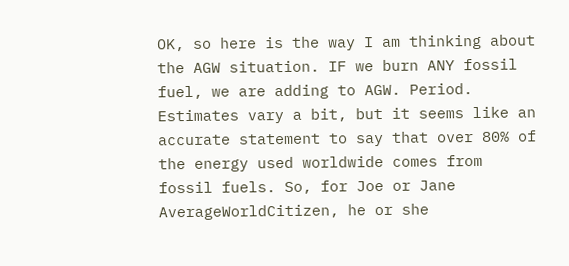OK, so here is the way I am thinking about the AGW situation. IF we burn ANY fossil fuel, we are adding to AGW. Period. Estimates vary a bit, but it seems like an accurate statement to say that over 80% of the energy used worldwide comes from fossil fuels. So, for Joe or Jane AverageWorldCitizen, he or she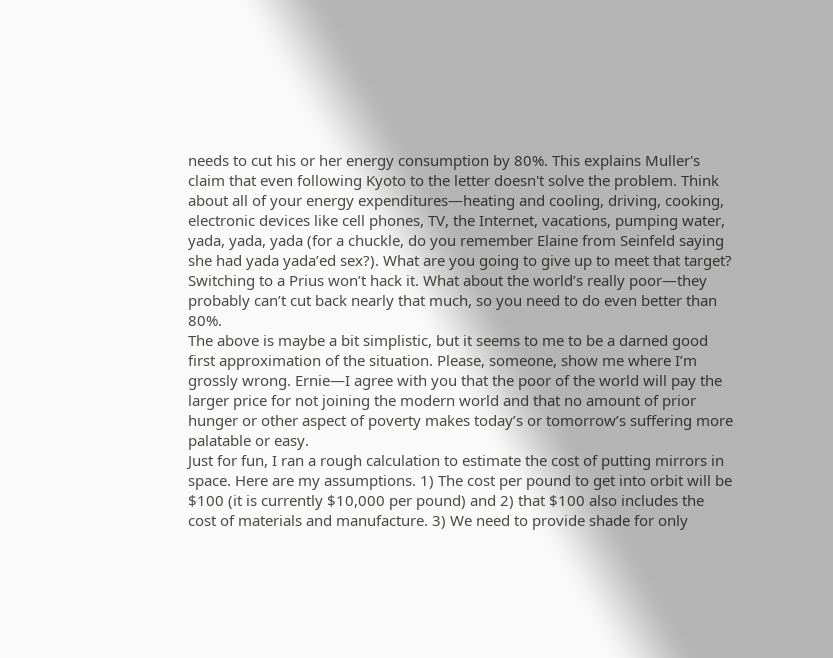needs to cut his or her energy consumption by 80%. This explains Muller's claim that even following Kyoto to the letter doesn't solve the problem. Think about all of your energy expenditures—heating and cooling, driving, cooking, electronic devices like cell phones, TV, the Internet, vacations, pumping water, yada, yada, yada (for a chuckle, do you remember Elaine from Seinfeld saying she had yada yada’ed sex?). What are you going to give up to meet that target? Switching to a Prius won’t hack it. What about the world’s really poor—they probably can’t cut back nearly that much, so you need to do even better than 80%.
The above is maybe a bit simplistic, but it seems to me to be a darned good first approximation of the situation. Please, someone, show me where I’m grossly wrong. Ernie—I agree with you that the poor of the world will pay the larger price for not joining the modern world and that no amount of prior hunger or other aspect of poverty makes today’s or tomorrow’s suffering more palatable or easy.
Just for fun, I ran a rough calculation to estimate the cost of putting mirrors in space. Here are my assumptions. 1) The cost per pound to get into orbit will be $100 (it is currently $10,000 per pound) and 2) that $100 also includes the cost of materials and manufacture. 3) We need to provide shade for only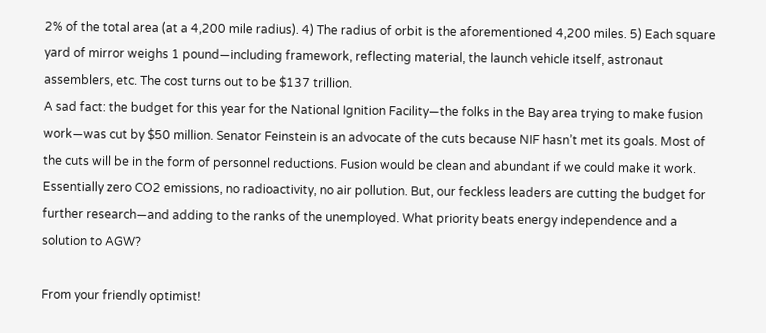2% of the total area (at a 4,200 mile radius). 4) The radius of orbit is the aforementioned 4,200 miles. 5) Each square yard of mirror weighs 1 pound—including framework, reflecting material, the launch vehicle itself, astronaut assemblers, etc. The cost turns out to be $137 trillion.
A sad fact: the budget for this year for the National Ignition Facility—the folks in the Bay area trying to make fusion work—was cut by $50 million. Senator Feinstein is an advocate of the cuts because NIF hasn’t met its goals. Most of the cuts will be in the form of personnel reductions. Fusion would be clean and abundant if we could make it work. Essentially zero CO2 emissions, no radioactivity, no air pollution. But, our feckless leaders are cutting the budget for further research—and adding to the ranks of the unemployed. What priority beats energy independence and a solution to AGW?

From your friendly optimist!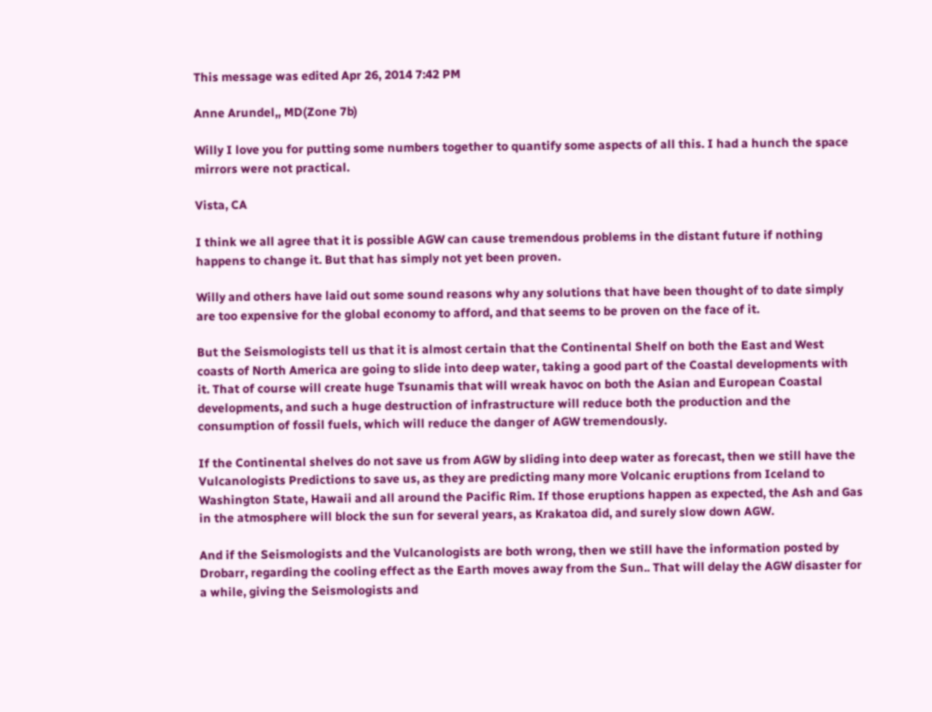This message was edited Apr 26, 2014 7:42 PM

Anne Arundel,, MD(Zone 7b)

Willy I love you for putting some numbers together to quantify some aspects of all this. I had a hunch the space mirrors were not practical.

Vista, CA

I think we all agree that it is possible AGW can cause tremendous problems in the distant future if nothing happens to change it. But that has simply not yet been proven.

Willy and others have laid out some sound reasons why any solutions that have been thought of to date simply are too expensive for the global economy to afford, and that seems to be proven on the face of it.

But the Seismologists tell us that it is almost certain that the Continental Shelf on both the East and West coasts of North America are going to slide into deep water, taking a good part of the Coastal developments with it. That of course will create huge Tsunamis that will wreak havoc on both the Asian and European Coastal developments, and such a huge destruction of infrastructure will reduce both the production and the consumption of fossil fuels, which will reduce the danger of AGW tremendously.

If the Continental shelves do not save us from AGW by sliding into deep water as forecast, then we still have the Vulcanologists Predictions to save us, as they are predicting many more Volcanic eruptions from Iceland to Washington State, Hawaii and all around the Pacific Rim. If those eruptions happen as expected, the Ash and Gas in the atmosphere will block the sun for several years, as Krakatoa did, and surely slow down AGW.

And if the Seismologists and the Vulcanologists are both wrong, then we still have the information posted by Drobarr, regarding the cooling effect as the Earth moves away from the Sun.. That will delay the AGW disaster for a while, giving the Seismologists and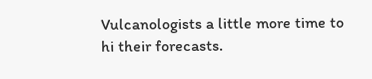Vulcanologists a little more time to hi their forecasts.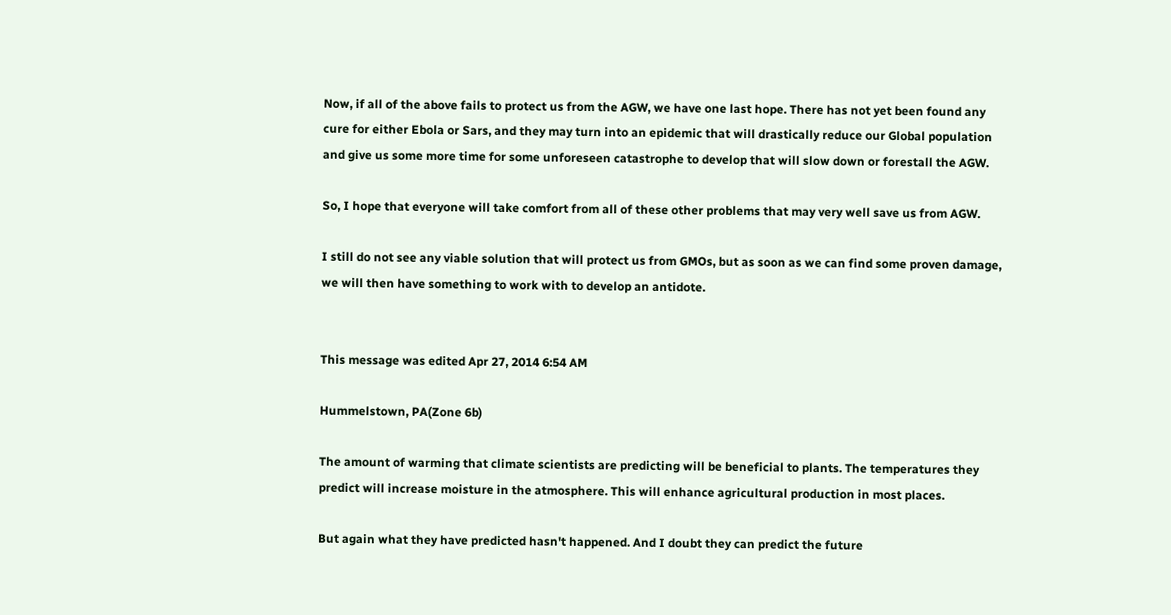Now, if all of the above fails to protect us from the AGW, we have one last hope. There has not yet been found any cure for either Ebola or Sars, and they may turn into an epidemic that will drastically reduce our Global population and give us some more time for some unforeseen catastrophe to develop that will slow down or forestall the AGW.

So, I hope that everyone will take comfort from all of these other problems that may very well save us from AGW.

I still do not see any viable solution that will protect us from GMOs, but as soon as we can find some proven damage, we will then have something to work with to develop an antidote.


This message was edited Apr 27, 2014 6:54 AM

Hummelstown, PA(Zone 6b)

The amount of warming that climate scientists are predicting will be beneficial to plants. The temperatures they predict will increase moisture in the atmosphere. This will enhance agricultural production in most places.

But again what they have predicted hasn't happened. And I doubt they can predict the future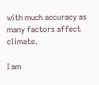with much accuracy as many factors affect climate.

I am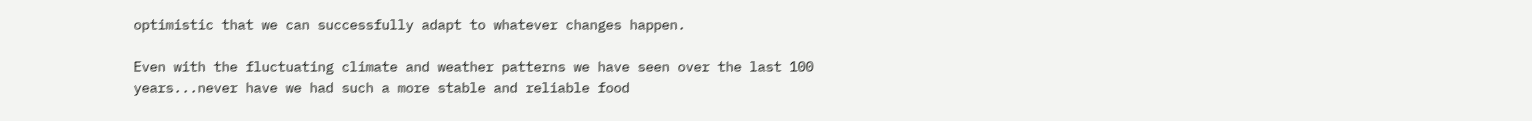optimistic that we can successfully adapt to whatever changes happen.

Even with the fluctuating climate and weather patterns we have seen over the last 100 years...never have we had such a more stable and reliable food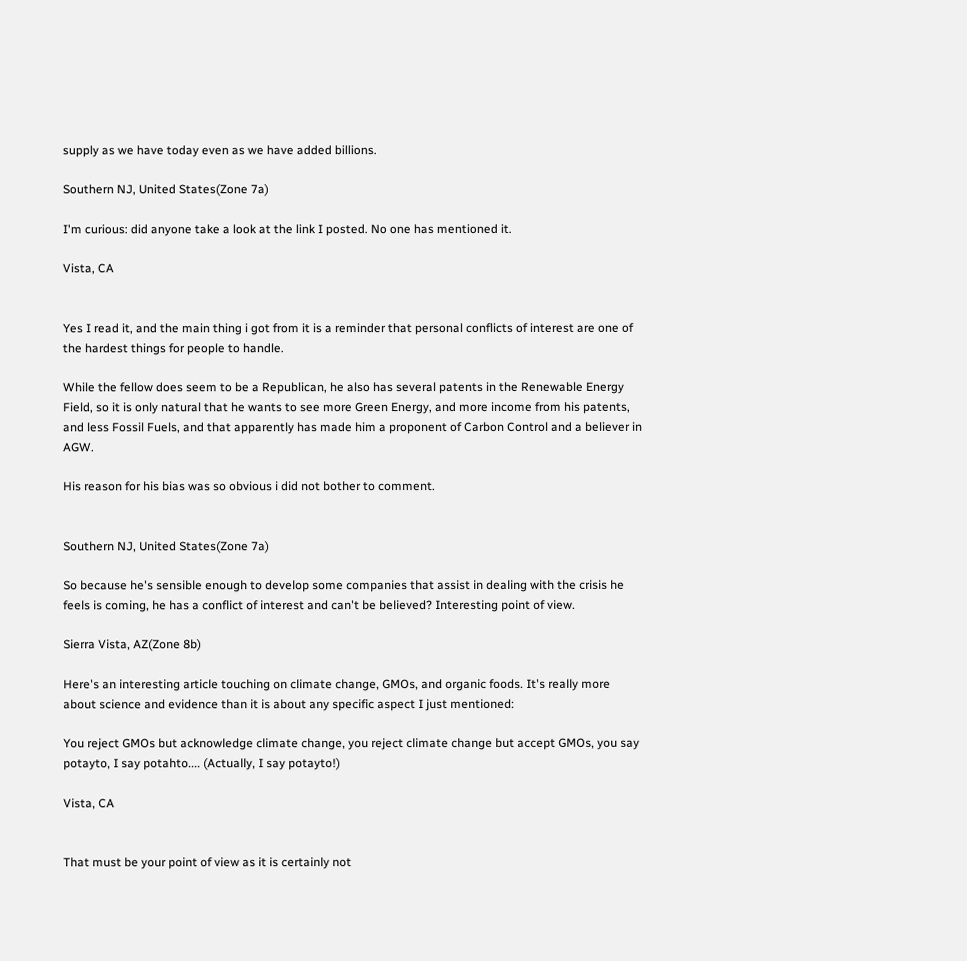supply as we have today even as we have added billions.

Southern NJ, United States(Zone 7a)

I'm curious: did anyone take a look at the link I posted. No one has mentioned it.

Vista, CA


Yes I read it, and the main thing i got from it is a reminder that personal conflicts of interest are one of the hardest things for people to handle.

While the fellow does seem to be a Republican, he also has several patents in the Renewable Energy Field, so it is only natural that he wants to see more Green Energy, and more income from his patents, and less Fossil Fuels, and that apparently has made him a proponent of Carbon Control and a believer in AGW.

His reason for his bias was so obvious i did not bother to comment.


Southern NJ, United States(Zone 7a)

So because he's sensible enough to develop some companies that assist in dealing with the crisis he feels is coming, he has a conflict of interest and can't be believed? Interesting point of view.

Sierra Vista, AZ(Zone 8b)

Here's an interesting article touching on climate change, GMOs, and organic foods. It's really more about science and evidence than it is about any specific aspect I just mentioned:

You reject GMOs but acknowledge climate change, you reject climate change but accept GMOs, you say potayto, I say potahto.... (Actually, I say potayto!)

Vista, CA


That must be your point of view as it is certainly not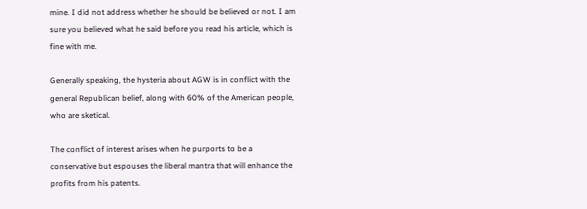mine. I did not address whether he should be believed or not. I am sure you believed what he said before you read his article, which is fine with me.

Generally speaking, the hysteria about AGW is in conflict with the general Republican belief, along with 60% of the American people, who are sketical.

The conflict of interest arises when he purports to be a conservative but espouses the liberal mantra that will enhance the profits from his patents.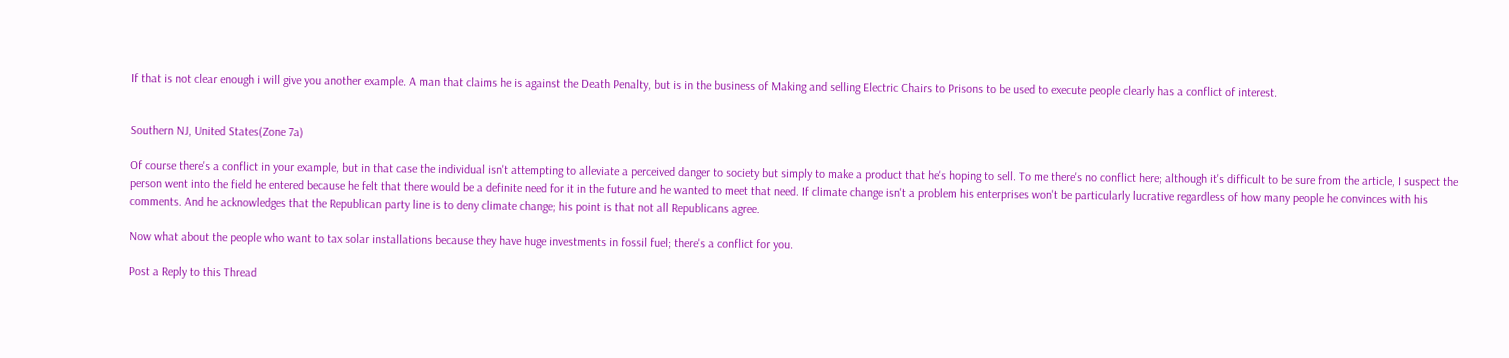If that is not clear enough i will give you another example. A man that claims he is against the Death Penalty, but is in the business of Making and selling Electric Chairs to Prisons to be used to execute people clearly has a conflict of interest.


Southern NJ, United States(Zone 7a)

Of course there's a conflict in your example, but in that case the individual isn't attempting to alleviate a perceived danger to society but simply to make a product that he's hoping to sell. To me there's no conflict here; although it's difficult to be sure from the article, I suspect the person went into the field he entered because he felt that there would be a definite need for it in the future and he wanted to meet that need. If climate change isn't a problem his enterprises won't be particularly lucrative regardless of how many people he convinces with his comments. And he acknowledges that the Republican party line is to deny climate change; his point is that not all Republicans agree.

Now what about the people who want to tax solar installations because they have huge investments in fossil fuel; there's a conflict for you.

Post a Reply to this Thread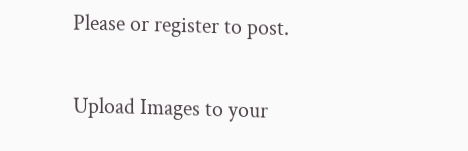Please or register to post.

Upload Images to your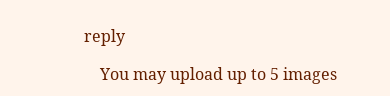reply

    You may upload up to 5 images